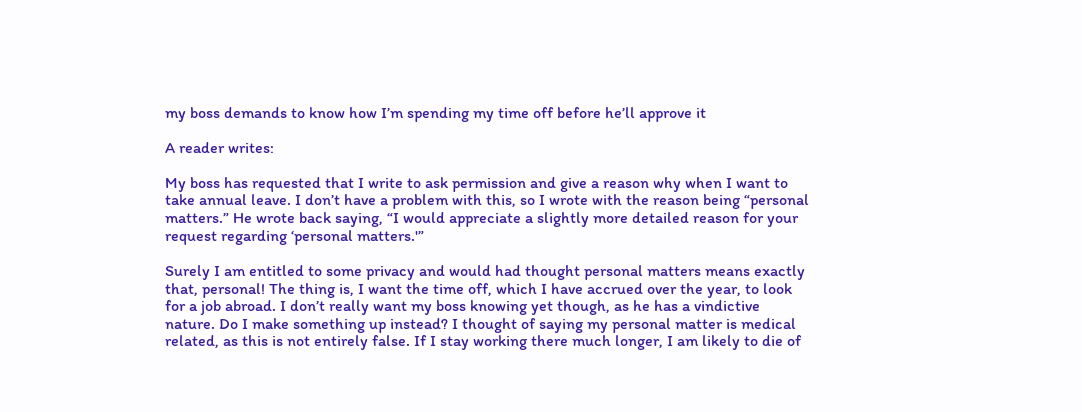my boss demands to know how I’m spending my time off before he’ll approve it

A reader writes:

My boss has requested that I write to ask permission and give a reason why when I want to take annual leave. I don’t have a problem with this, so I wrote with the reason being “personal matters.” He wrote back saying, “I would appreciate a slightly more detailed reason for your request regarding ‘personal matters.'”

Surely I am entitled to some privacy and would had thought personal matters means exactly that, personal! The thing is, I want the time off, which I have accrued over the year, to look for a job abroad. I don’t really want my boss knowing yet though, as he has a vindictive nature. Do I make something up instead? I thought of saying my personal matter is medical related, as this is not entirely false. If I stay working there much longer, I am likely to die of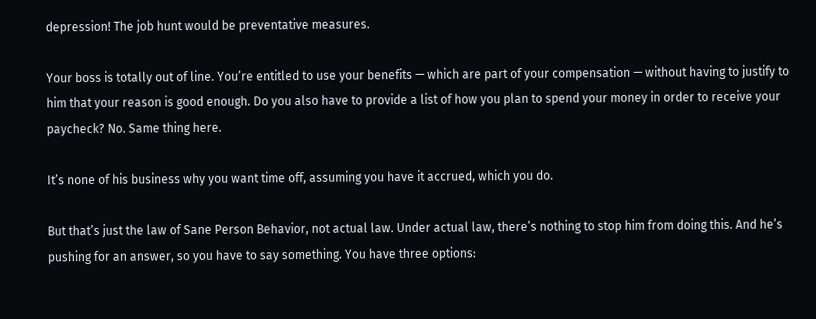depression! The job hunt would be preventative measures.

Your boss is totally out of line. You’re entitled to use your benefits — which are part of your compensation — without having to justify to him that your reason is good enough. Do you also have to provide a list of how you plan to spend your money in order to receive your paycheck? No. Same thing here.

It’s none of his business why you want time off, assuming you have it accrued, which you do.

But that’s just the law of Sane Person Behavior, not actual law. Under actual law, there’s nothing to stop him from doing this. And he’s pushing for an answer, so you have to say something. You have three options: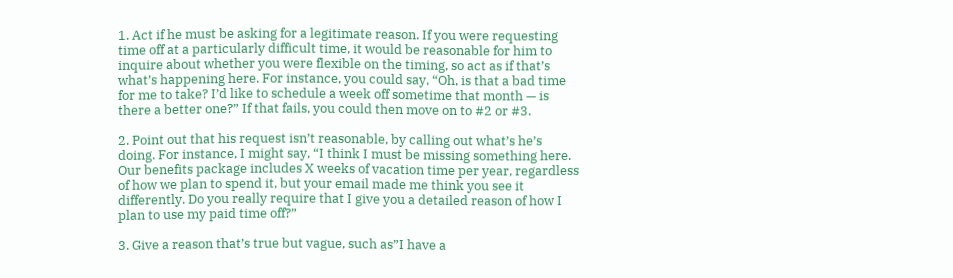1. Act if he must be asking for a legitimate reason. If you were requesting time off at a particularly difficult time, it would be reasonable for him to inquire about whether you were flexible on the timing, so act as if that’s what’s happening here. For instance, you could say, “Oh, is that a bad time for me to take? I’d like to schedule a week off sometime that month — is there a better one?” If that fails, you could then move on to #2 or #3.

2. Point out that his request isn’t reasonable, by calling out what’s he’s doing. For instance, I might say, “I think I must be missing something here. Our benefits package includes X weeks of vacation time per year, regardless of how we plan to spend it, but your email made me think you see it differently. Do you really require that I give you a detailed reason of how I plan to use my paid time off?”

3. Give a reason that’s true but vague, such as”I have a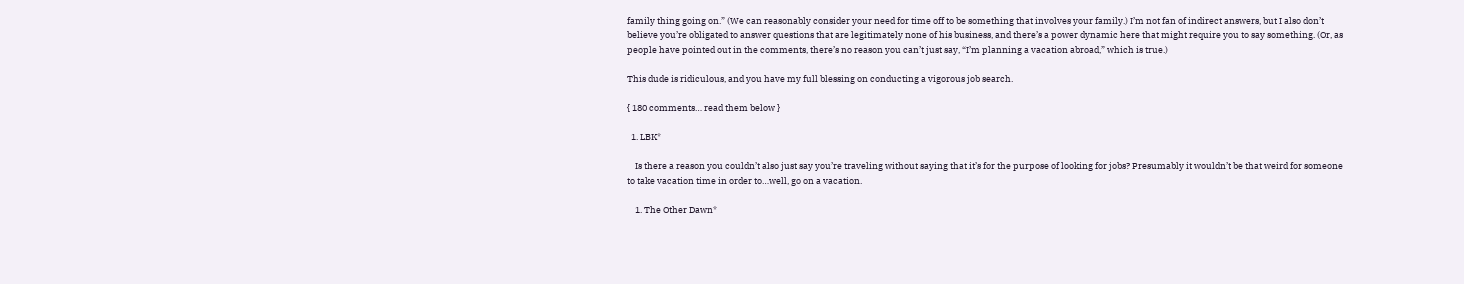family thing going on.” (We can reasonably consider your need for time off to be something that involves your family.) I’m not fan of indirect answers, but I also don’t believe you’re obligated to answer questions that are legitimately none of his business, and there’s a power dynamic here that might require you to say something. (Or, as people have pointed out in the comments, there’s no reason you can’t just say, “I’m planning a vacation abroad,” which is true.)

This dude is ridiculous, and you have my full blessing on conducting a vigorous job search.

{ 180 comments… read them below }

  1. LBK*

    Is there a reason you couldn’t also just say you’re traveling without saying that it’s for the purpose of looking for jobs? Presumably it wouldn’t be that weird for someone to take vacation time in order to…well, go on a vacation.

    1. The Other Dawn*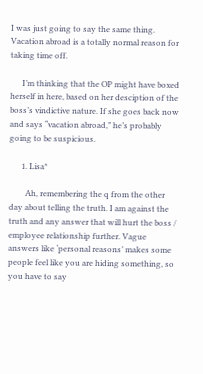I was just going to say the same thing. Vacation abroad is a totally normal reason for taking time off.

      I’m thinking that the OP might have boxed herself in here, based on her desciption of the boss’s vindictive nature. If she goes back now and says “vacation abroad,” he’s probably going to be suspicious.

      1. Lisa*

        Ah, remembering the q from the other day about telling the truth. I am against the truth and any answer that will hurt the boss / employee relationship further. Vague answers like ‘personal reasons’ makes some people feel like you are hiding something, so you have to say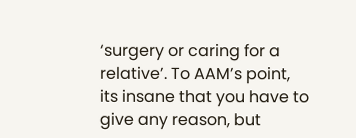‘surgery or caring for a relative’. To AAM’s point, its insane that you have to give any reason, but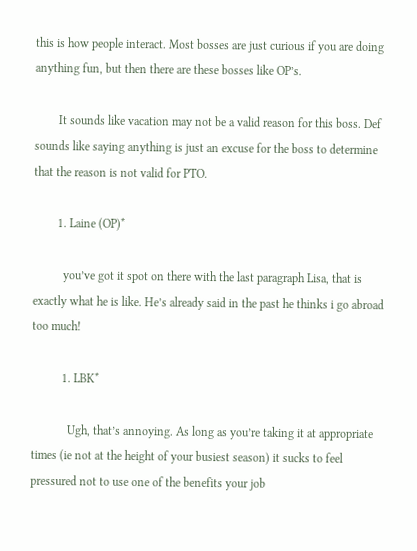this is how people interact. Most bosses are just curious if you are doing anything fun, but then there are these bosses like OP’s.

        It sounds like vacation may not be a valid reason for this boss. Def sounds like saying anything is just an excuse for the boss to determine that the reason is not valid for PTO.

        1. Laine (OP)*

          you’ve got it spot on there with the last paragraph Lisa, that is exactly what he is like. He’s already said in the past he thinks i go abroad too much!

          1. LBK*

            Ugh, that’s annoying. As long as you’re taking it at appropriate times (ie not at the height of your busiest season) it sucks to feel pressured not to use one of the benefits your job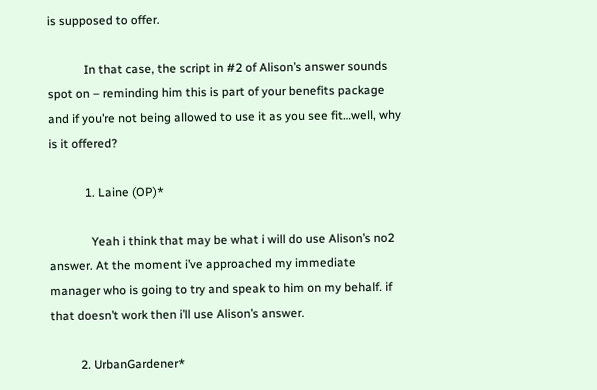is supposed to offer.

            In that case, the script in #2 of Alison’s answer sounds spot on – reminding him this is part of your benefits package and if you’re not being allowed to use it as you see fit…well, why is it offered?

            1. Laine (OP)*

              Yeah i think that may be what i will do use Alison’s no2 answer. At the moment i’ve approached my immediate manager who is going to try and speak to him on my behalf. if that doesn’t work then i’ll use Alison’s answer.

          2. UrbanGardener*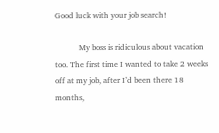Good luck with your job search!

            My boss is ridiculous about vacation too. The first time I wanted to take 2 weeks off at my job, after I’d been there 18 months,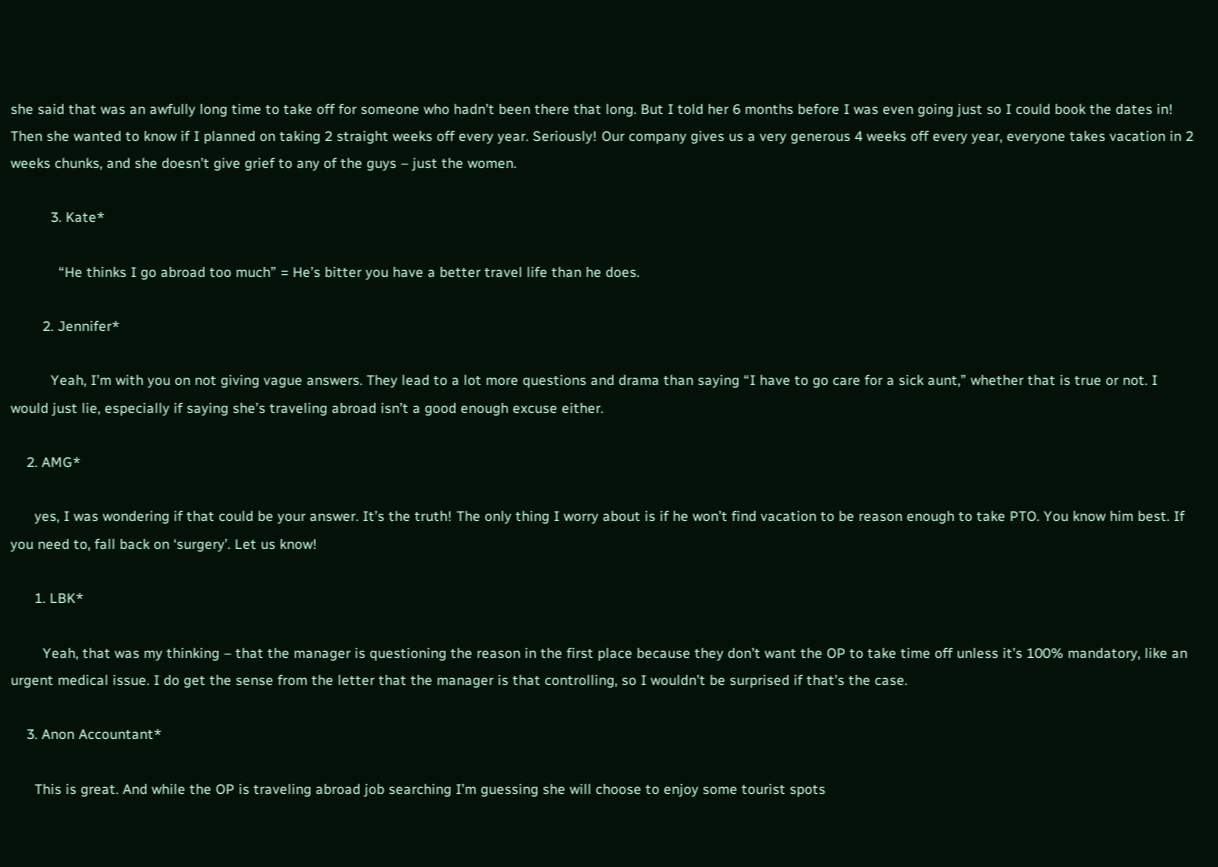she said that was an awfully long time to take off for someone who hadn’t been there that long. But I told her 6 months before I was even going just so I could book the dates in! Then she wanted to know if I planned on taking 2 straight weeks off every year. Seriously! Our company gives us a very generous 4 weeks off every year, everyone takes vacation in 2 weeks chunks, and she doesn’t give grief to any of the guys – just the women.

          3. Kate*

            “He thinks I go abroad too much” = He’s bitter you have a better travel life than he does.

        2. Jennifer*

          Yeah, I’m with you on not giving vague answers. They lead to a lot more questions and drama than saying “I have to go care for a sick aunt,” whether that is true or not. I would just lie, especially if saying she’s traveling abroad isn’t a good enough excuse either.

    2. AMG*

      yes, I was wondering if that could be your answer. It’s the truth! The only thing I worry about is if he won’t find vacation to be reason enough to take PTO. You know him best. If you need to, fall back on ‘surgery’. Let us know!

      1. LBK*

        Yeah, that was my thinking – that the manager is questioning the reason in the first place because they don’t want the OP to take time off unless it’s 100% mandatory, like an urgent medical issue. I do get the sense from the letter that the manager is that controlling, so I wouldn’t be surprised if that’s the case.

    3. Anon Accountant*

      This is great. And while the OP is traveling abroad job searching I’m guessing she will choose to enjoy some tourist spots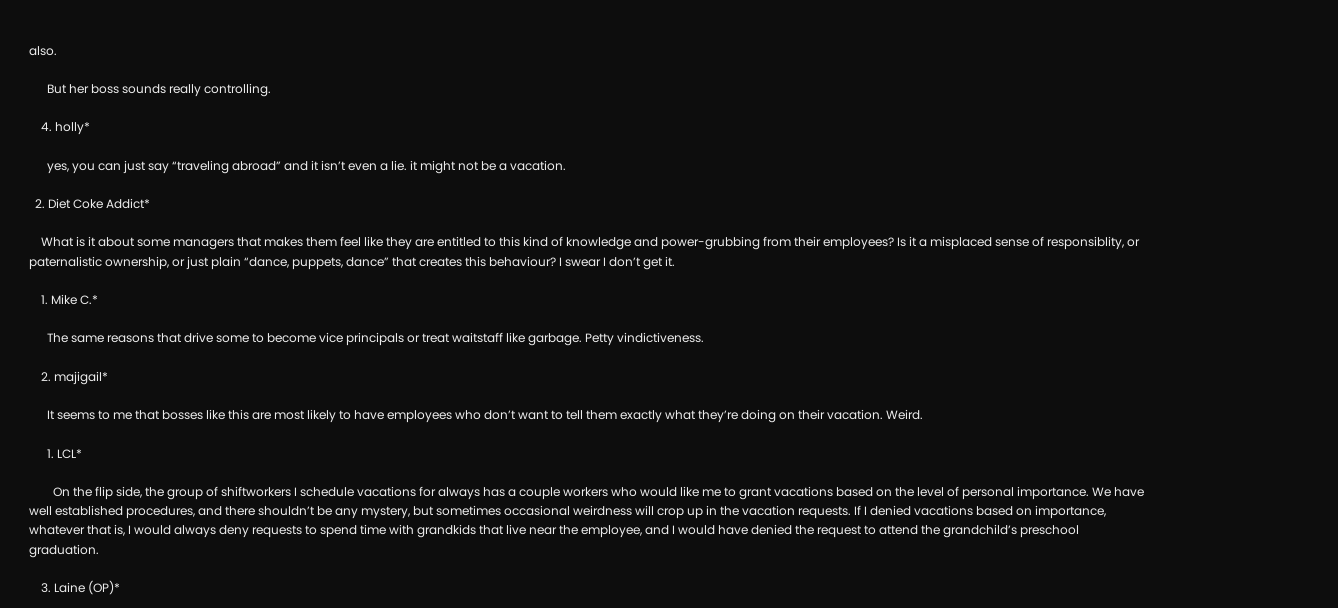also.

      But her boss sounds really controlling.

    4. holly*

      yes, you can just say “traveling abroad” and it isn’t even a lie. it might not be a vacation.

  2. Diet Coke Addict*

    What is it about some managers that makes them feel like they are entitled to this kind of knowledge and power-grubbing from their employees? Is it a misplaced sense of responsiblity, or paternalistic ownership, or just plain “dance, puppets, dance” that creates this behaviour? I swear I don’t get it.

    1. Mike C.*

      The same reasons that drive some to become vice principals or treat waitstaff like garbage. Petty vindictiveness.

    2. majigail*

      It seems to me that bosses like this are most likely to have employees who don’t want to tell them exactly what they’re doing on their vacation. Weird.

      1. LCL*

        On the flip side, the group of shiftworkers I schedule vacations for always has a couple workers who would like me to grant vacations based on the level of personal importance. We have well established procedures, and there shouldn’t be any mystery, but sometimes occasional weirdness will crop up in the vacation requests. If I denied vacations based on importance, whatever that is, I would always deny requests to spend time with grandkids that live near the employee, and I would have denied the request to attend the grandchild’s preschool graduation.

    3. Laine (OP)*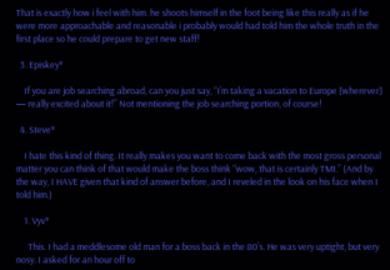That is exactly how i feel with him. he shoots himself in the foot being like this really as if he were more approachable and reasonable i probably would had told him the whole truth in the first place so he could prepare to get new staff!

  3. Episkey*

    If you are job searching abroad, can you just say, “I’m taking a vacation to Europe [wherever] — really excited about it!” Not mentioning the job searching portion, of course!

  4. Steve*

    I hate this kind of thing. It really makes you want to come back with the most gross personal matter you can think of that would make the boss think “wow, that is certainly TMI.” (And by the way, I HAVE given that kind of answer before, and I reveled in the look on his face when I told him.)

    1. Vyv*

      This. I had a meddlesome old man for a boss back in the 80’s. He was very uptight, but very nosy. I asked for an hour off to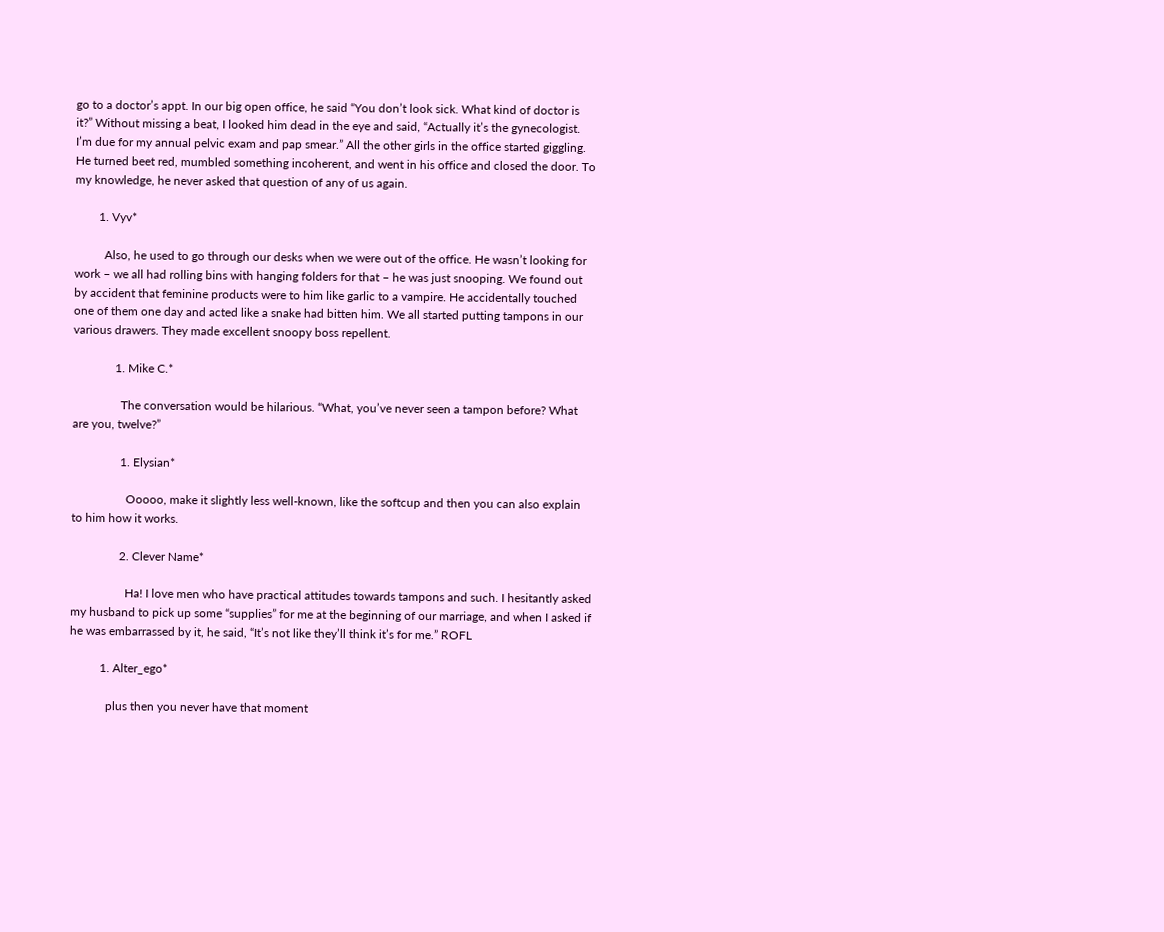go to a doctor’s appt. In our big open office, he said “You don’t look sick. What kind of doctor is it?” Without missing a beat, I looked him dead in the eye and said, “Actually it’s the gynecologist. I’m due for my annual pelvic exam and pap smear.” All the other girls in the office started giggling. He turned beet red, mumbled something incoherent, and went in his office and closed the door. To my knowledge, he never asked that question of any of us again.

        1. Vyv*

          Also, he used to go through our desks when we were out of the office. He wasn’t looking for work – we all had rolling bins with hanging folders for that – he was just snooping. We found out by accident that feminine products were to him like garlic to a vampire. He accidentally touched one of them one day and acted like a snake had bitten him. We all started putting tampons in our various drawers. They made excellent snoopy boss repellent.

              1. Mike C.*

                The conversation would be hilarious. “What, you’ve never seen a tampon before? What are you, twelve?”

                1. Elysian*

                  Ooooo, make it slightly less well-known, like the softcup and then you can also explain to him how it works.

                2. Clever Name*

                  Ha! I love men who have practical attitudes towards tampons and such. I hesitantly asked my husband to pick up some “supplies” for me at the beginning of our marriage, and when I asked if he was embarrassed by it, he said, “It’s not like they’ll think it’s for me.” ROFL

          1. Alter_ego*

            plus then you never have that moment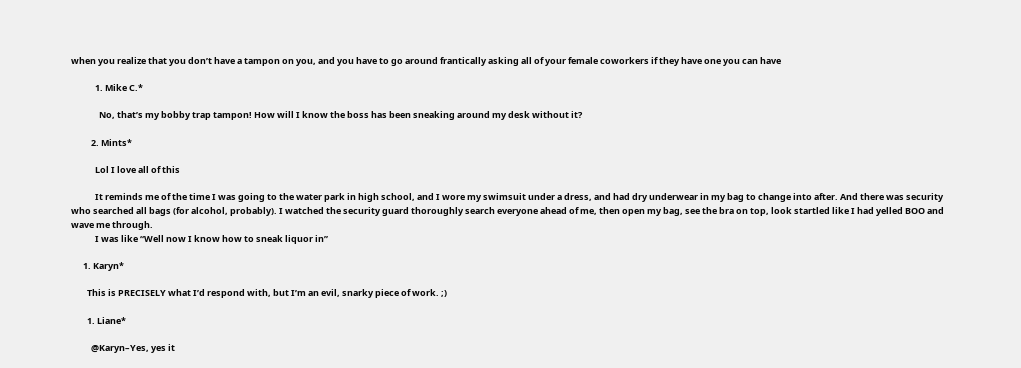when you realize that you don’t have a tampon on you, and you have to go around frantically asking all of your female coworkers if they have one you can have

            1. Mike C.*

              No, that’s my bobby trap tampon! How will I know the boss has been sneaking around my desk without it?

          2. Mints*

            Lol I love all of this

            It reminds me of the time I was going to the water park in high school, and I wore my swimsuit under a dress, and had dry underwear in my bag to change into after. And there was security who searched all bags (for alcohol, probably). I watched the security guard thoroughly search everyone ahead of me, then open my bag, see the bra on top, look startled like I had yelled BOO and wave me through.
            I was like “Well now I know how to sneak liquor in”

      1. Karyn*

        This is PRECISELY what I’d respond with, but I’m an evil, snarky piece of work. ;)

        1. Liane*

          @Karyn–Yes, yes it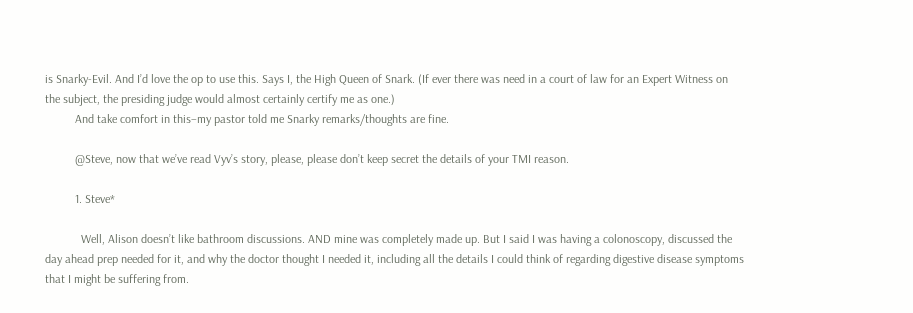is Snarky-Evil. And I’d love the op to use this. Says I, the High Queen of Snark. (If ever there was need in a court of law for an Expert Witness on the subject, the presiding judge would almost certainly certify me as one.)
          And take comfort in this–my pastor told me Snarky remarks/thoughts are fine.

          @Steve, now that we’ve read Vyv’s story, please, please don’t keep secret the details of your TMI reason.

          1. Steve*

            Well, Alison doesn’t like bathroom discussions. AND mine was completely made up. But I said I was having a colonoscopy, discussed the day ahead prep needed for it, and why the doctor thought I needed it, including all the details I could think of regarding digestive disease symptoms that I might be suffering from.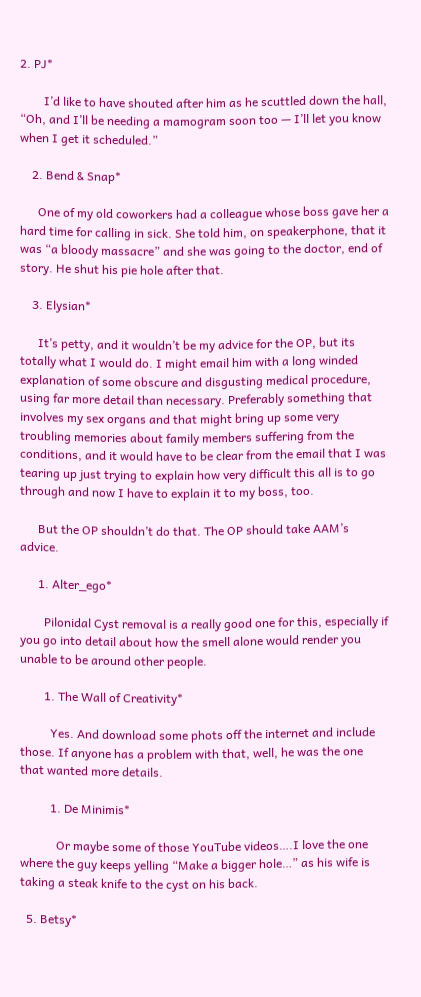2. PJ*

        I’d like to have shouted after him as he scuttled down the hall, “Oh, and I’ll be needing a mamogram soon too — I’ll let you know when I get it scheduled.”

    2. Bend & Snap*

      One of my old coworkers had a colleague whose boss gave her a hard time for calling in sick. She told him, on speakerphone, that it was “a bloody massacre” and she was going to the doctor, end of story. He shut his pie hole after that.

    3. Elysian*

      It’s petty, and it wouldn’t be my advice for the OP, but its totally what I would do. I might email him with a long winded explanation of some obscure and disgusting medical procedure, using far more detail than necessary. Preferably something that involves my sex organs and that might bring up some very troubling memories about family members suffering from the conditions, and it would have to be clear from the email that I was tearing up just trying to explain how very difficult this all is to go through and now I have to explain it to my boss, too.

      But the OP shouldn’t do that. The OP should take AAM’s advice.

      1. Alter_ego*

        Pilonidal Cyst removal is a really good one for this, especially if you go into detail about how the smell alone would render you unable to be around other people.

        1. The Wall of Creativity*

          Yes. And download some phots off the internet and include those. If anyone has a problem with that, well, he was the one that wanted more details.

          1. De Minimis*

            Or maybe some of those YouTube videos….I love the one where the guy keeps yelling “Make a bigger hole…” as his wife is taking a steak knife to the cyst on his back.

  5. Betsy*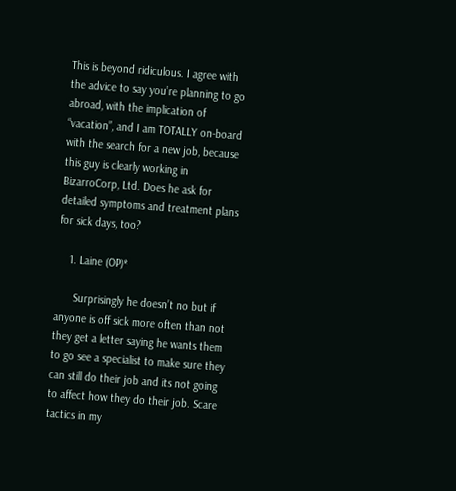This is beyond ridiculous. I agree with the advice to say you’re planning to go abroad, with the implication of “vacation”, and I am TOTALLY on-board with the search for a new job, because this guy is clearly working in BizarroCorp, Ltd. Does he ask for detailed symptoms and treatment plans for sick days, too?

    1. Laine (OP)*

      Surprisingly he doesn’t no but if anyone is off sick more often than not they get a letter saying he wants them to go see a specialist to make sure they can still do their job and its not going to affect how they do their job. Scare tactics in my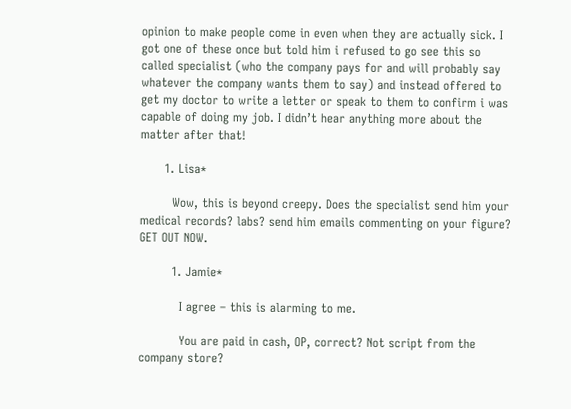opinion to make people come in even when they are actually sick. I got one of these once but told him i refused to go see this so called specialist (who the company pays for and will probably say whatever the company wants them to say) and instead offered to get my doctor to write a letter or speak to them to confirm i was capable of doing my job. I didn’t hear anything more about the matter after that!

      1. Lisa*

        Wow, this is beyond creepy. Does the specialist send him your medical records? labs? send him emails commenting on your figure? GET OUT NOW.

        1. Jamie*

          I agree – this is alarming to me.

          You are paid in cash, OP, correct? Not script from the company store?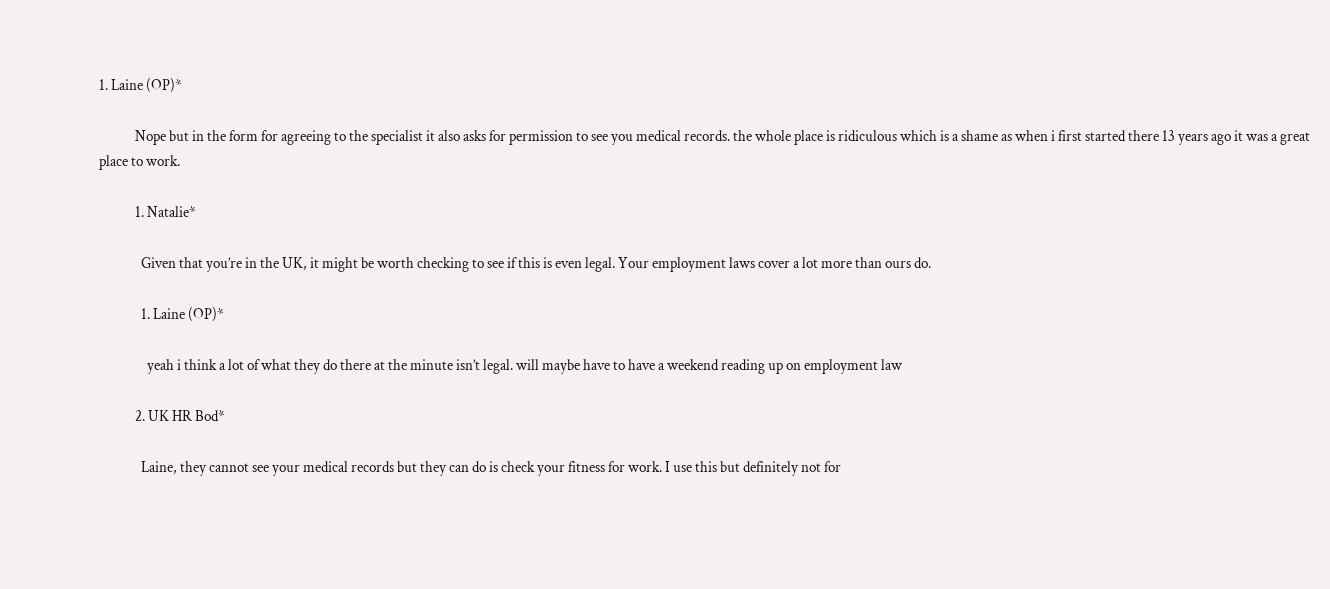1. Laine (OP)*

            Nope but in the form for agreeing to the specialist it also asks for permission to see you medical records. the whole place is ridiculous which is a shame as when i first started there 13 years ago it was a great place to work.

            1. Natalie*

              Given that you’re in the UK, it might be worth checking to see if this is even legal. Your employment laws cover a lot more than ours do.

              1. Laine (OP)*

                yeah i think a lot of what they do there at the minute isn’t legal. will maybe have to have a weekend reading up on employment law

            2. UK HR Bod*

              Laine, they cannot see your medical records but they can do is check your fitness for work. I use this but definitely not for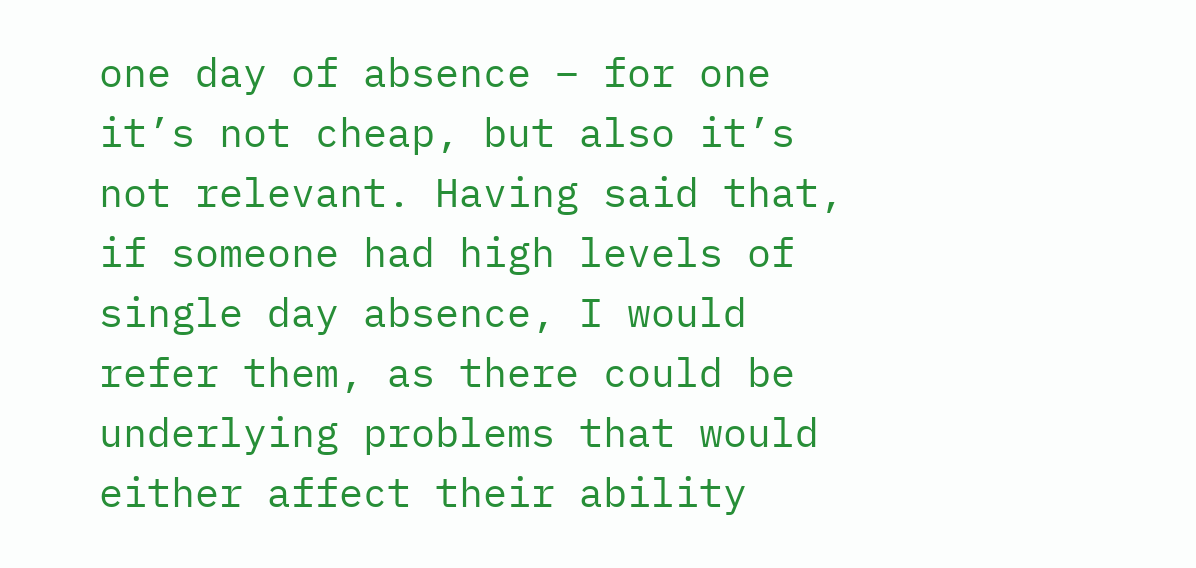one day of absence – for one it’s not cheap, but also it’s not relevant. Having said that, if someone had high levels of single day absence, I would refer them, as there could be underlying problems that would either affect their ability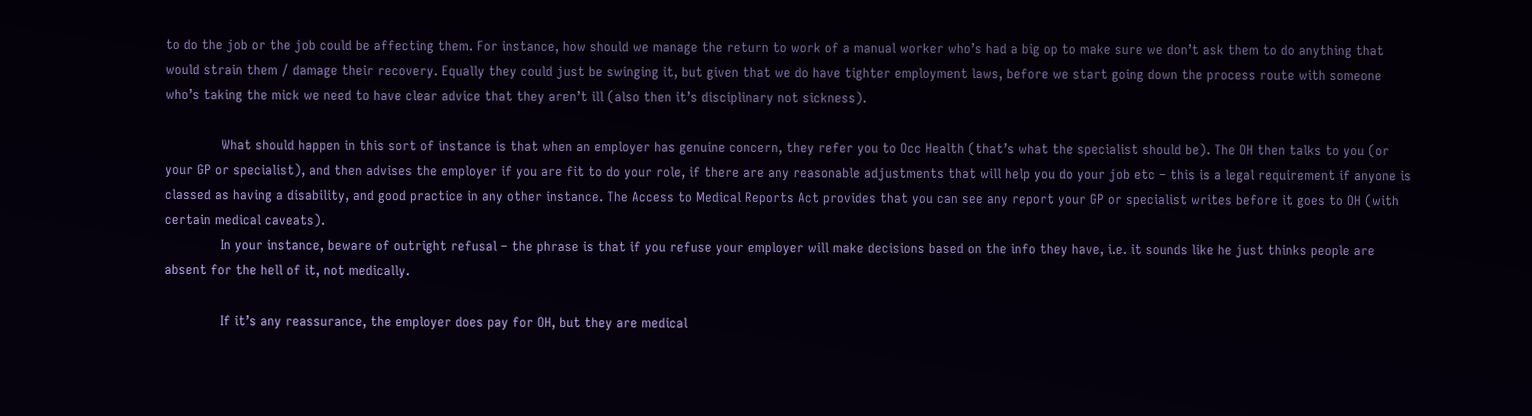to do the job or the job could be affecting them. For instance, how should we manage the return to work of a manual worker who’s had a big op to make sure we don’t ask them to do anything that would strain them / damage their recovery. Equally they could just be swinging it, but given that we do have tighter employment laws, before we start going down the process route with someone who’s taking the mick we need to have clear advice that they aren’t ill (also then it’s disciplinary not sickness).

              What should happen in this sort of instance is that when an employer has genuine concern, they refer you to Occ Health (that’s what the specialist should be). The OH then talks to you (or your GP or specialist), and then advises the employer if you are fit to do your role, if there are any reasonable adjustments that will help you do your job etc – this is a legal requirement if anyone is classed as having a disability, and good practice in any other instance. The Access to Medical Reports Act provides that you can see any report your GP or specialist writes before it goes to OH (with certain medical caveats).
              In your instance, beware of outright refusal – the phrase is that if you refuse your employer will make decisions based on the info they have, i.e. it sounds like he just thinks people are absent for the hell of it, not medically.

              If it’s any reassurance, the employer does pay for OH, but they are medical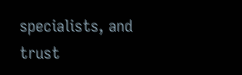specialists, and trust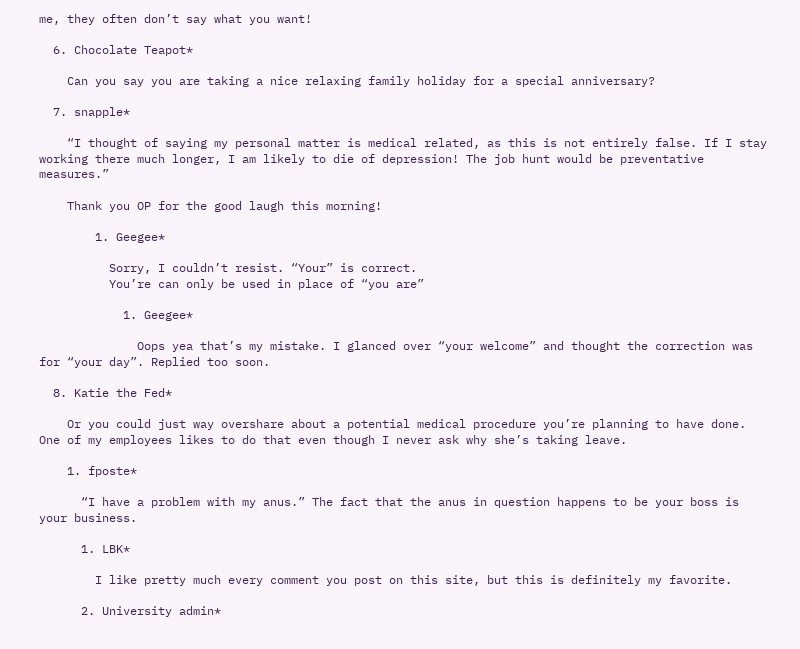me, they often don’t say what you want!

  6. Chocolate Teapot*

    Can you say you are taking a nice relaxing family holiday for a special anniversary?

  7. snapple*

    “I thought of saying my personal matter is medical related, as this is not entirely false. If I stay working there much longer, I am likely to die of depression! The job hunt would be preventative measures.”

    Thank you OP for the good laugh this morning!

        1. Geegee*

          Sorry, I couldn’t resist. “Your” is correct.
          You’re can only be used in place of “you are”

            1. Geegee*

              Oops yea that’s my mistake. I glanced over “your welcome” and thought the correction was for “your day”. Replied too soon.

  8. Katie the Fed*

    Or you could just way overshare about a potential medical procedure you’re planning to have done. One of my employees likes to do that even though I never ask why she’s taking leave.

    1. fposte*

      “I have a problem with my anus.” The fact that the anus in question happens to be your boss is your business.

      1. LBK*

        I like pretty much every comment you post on this site, but this is definitely my favorite.

      2. University admin*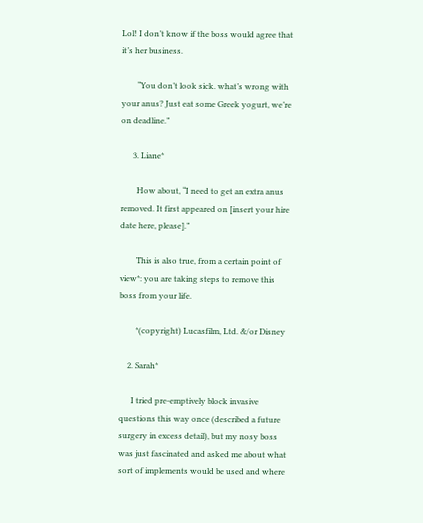Lol! I don’t know if the boss would agree that it’s her business.

        “You don’t look sick. what’s wrong with your anus? Just eat some Greek yogurt, we’re on deadline.”

      3. Liane*

        How about, “I need to get an extra anus removed. It first appeared on [insert your hire date here, please].”

        This is also true, from a certain point of view*: you are taking steps to remove this boss from your life.

        *(copyright) Lucasfilm, Ltd. &/or Disney

    2. Sarah*

      I tried pre-emptively block invasive questions this way once (described a future surgery in excess detail), but my nosy boss was just fascinated and asked me about what sort of implements would be used and where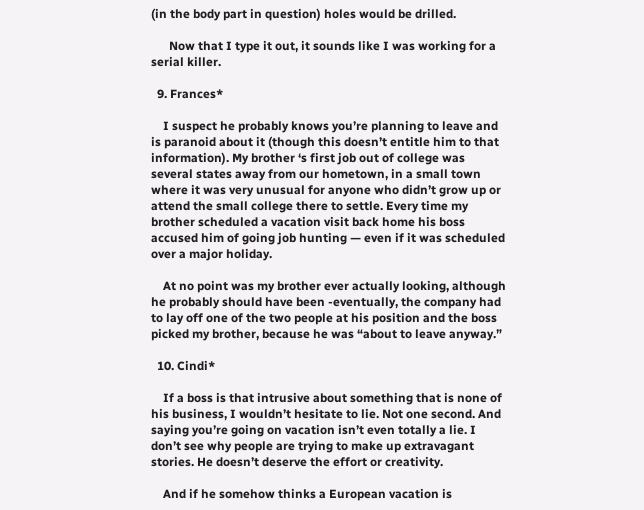(in the body part in question) holes would be drilled.

      Now that I type it out, it sounds like I was working for a serial killer.

  9. Frances*

    I suspect he probably knows you’re planning to leave and is paranoid about it (though this doesn’t entitle him to that information). My brother ‘s first job out of college was several states away from our hometown, in a small town where it was very unusual for anyone who didn’t grow up or attend the small college there to settle. Every time my brother scheduled a vacation visit back home his boss accused him of going job hunting — even if it was scheduled over a major holiday.

    At no point was my brother ever actually looking, although he probably should have been -eventually, the company had to lay off one of the two people at his position and the boss picked my brother, because he was “about to leave anyway.”

  10. Cindi*

    If a boss is that intrusive about something that is none of his business, I wouldn’t hesitate to lie. Not one second. And saying you’re going on vacation isn’t even totally a lie. I don’t see why people are trying to make up extravagant stories. He doesn’t deserve the effort or creativity.

    And if he somehow thinks a European vacation is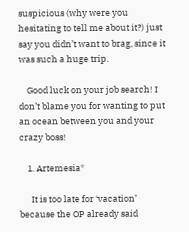suspicious (why were you hesitating to tell me about it?) just say you didn’t want to brag, since it was such a huge trip.

    Good luck on your job search! I don’t blame you for wanting to put an ocean between you and your crazy boss!

    1. Artemesia*

      It is too late for ‘vacation’ because the OP already said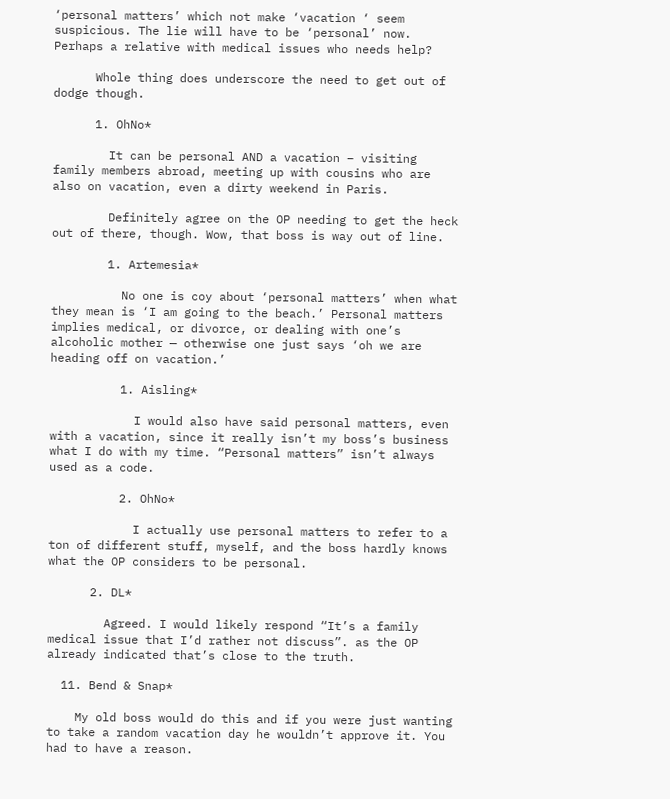‘personal matters’ which not make ‘vacation ‘ seem suspicious. The lie will have to be ‘personal’ now. Perhaps a relative with medical issues who needs help?

      Whole thing does underscore the need to get out of dodge though.

      1. OhNo*

        It can be personal AND a vacation – visiting family members abroad, meeting up with cousins who are also on vacation, even a dirty weekend in Paris.

        Definitely agree on the OP needing to get the heck out of there, though. Wow, that boss is way out of line.

        1. Artemesia*

          No one is coy about ‘personal matters’ when what they mean is ‘I am going to the beach.’ Personal matters implies medical, or divorce, or dealing with one’s alcoholic mother — otherwise one just says ‘oh we are heading off on vacation.’

          1. Aisling*

            I would also have said personal matters, even with a vacation, since it really isn’t my boss’s business what I do with my time. “Personal matters” isn’t always used as a code.

          2. OhNo*

            I actually use personal matters to refer to a ton of different stuff, myself, and the boss hardly knows what the OP considers to be personal.

      2. DL*

        Agreed. I would likely respond “It’s a family medical issue that I’d rather not discuss”. as the OP already indicated that’s close to the truth.

  11. Bend & Snap*

    My old boss would do this and if you were just wanting to take a random vacation day he wouldn’t approve it. You had to have a reason.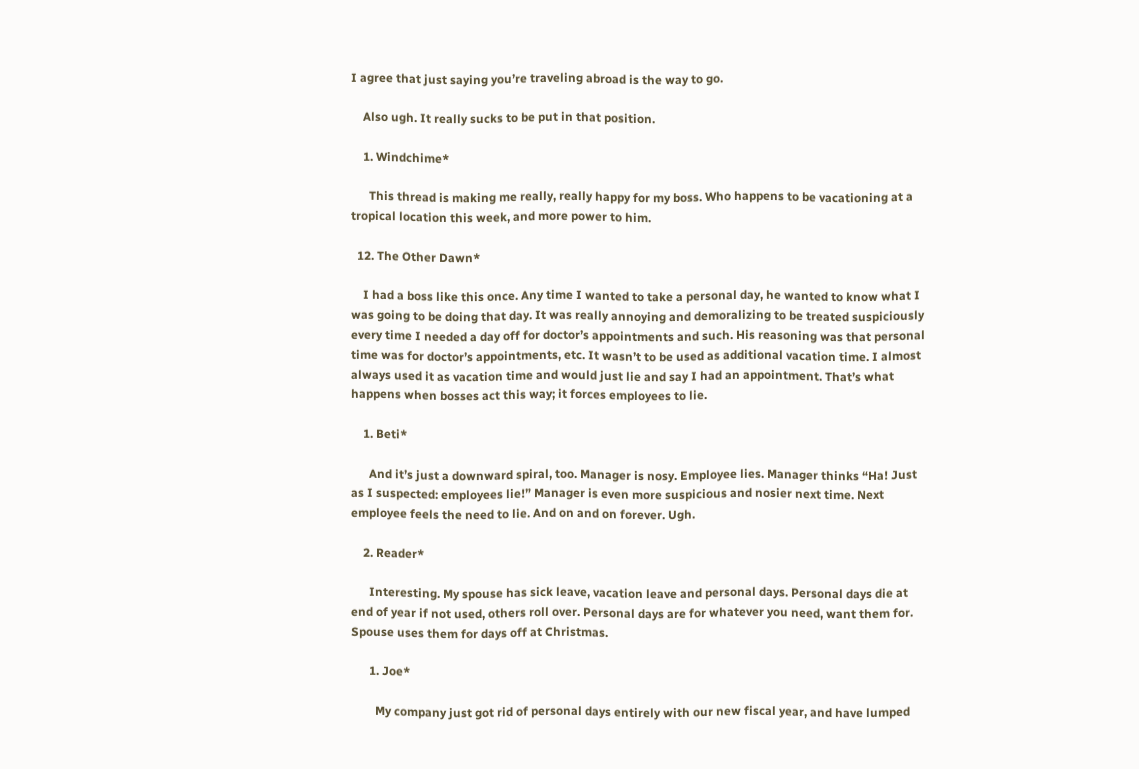I agree that just saying you’re traveling abroad is the way to go.

    Also ugh. It really sucks to be put in that position.

    1. Windchime*

      This thread is making me really, really happy for my boss. Who happens to be vacationing at a tropical location this week, and more power to him.

  12. The Other Dawn*

    I had a boss like this once. Any time I wanted to take a personal day, he wanted to know what I was going to be doing that day. It was really annoying and demoralizing to be treated suspiciously every time I needed a day off for doctor’s appointments and such. His reasoning was that personal time was for doctor’s appointments, etc. It wasn’t to be used as additional vacation time. I almost always used it as vacation time and would just lie and say I had an appointment. That’s what happens when bosses act this way; it forces employees to lie.

    1. Beti*

      And it’s just a downward spiral, too. Manager is nosy. Employee lies. Manager thinks “Ha! Just as I suspected: employees lie!” Manager is even more suspicious and nosier next time. Next employee feels the need to lie. And on and on forever. Ugh.

    2. Reader*

      Interesting. My spouse has sick leave, vacation leave and personal days. Personal days die at end of year if not used, others roll over. Personal days are for whatever you need, want them for. Spouse uses them for days off at Christmas.

      1. Joe*

        My company just got rid of personal days entirely with our new fiscal year, and have lumped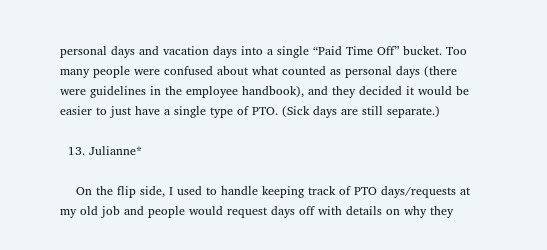personal days and vacation days into a single “Paid Time Off” bucket. Too many people were confused about what counted as personal days (there were guidelines in the employee handbook), and they decided it would be easier to just have a single type of PTO. (Sick days are still separate.)

  13. Julianne*

    On the flip side, I used to handle keeping track of PTO days/requests at my old job and people would request days off with details on why they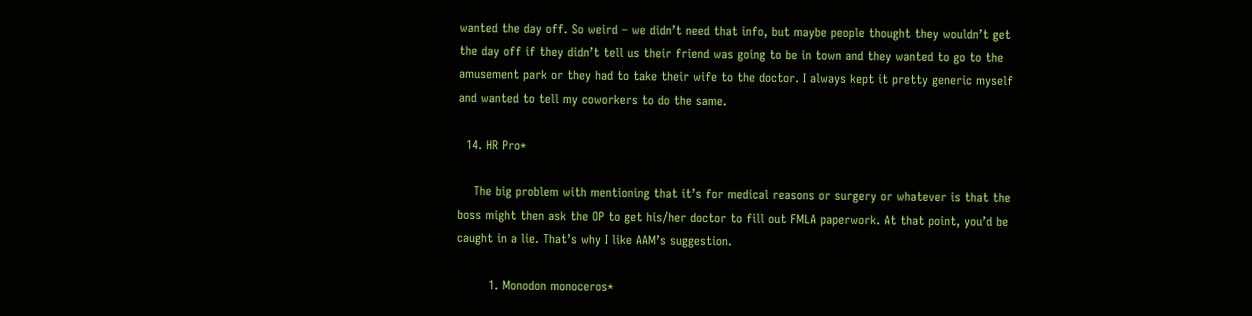wanted the day off. So weird – we didn’t need that info, but maybe people thought they wouldn’t get the day off if they didn’t tell us their friend was going to be in town and they wanted to go to the amusement park or they had to take their wife to the doctor. I always kept it pretty generic myself and wanted to tell my coworkers to do the same.

  14. HR Pro*

    The big problem with mentioning that it’s for medical reasons or surgery or whatever is that the boss might then ask the OP to get his/her doctor to fill out FMLA paperwork. At that point, you’d be caught in a lie. That’s why I like AAM’s suggestion.

        1. Monodon monoceros*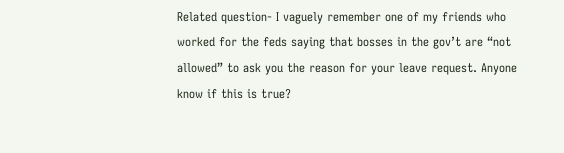Related question- I vaguely remember one of my friends who worked for the feds saying that bosses in the gov’t are “not allowed” to ask you the reason for your leave request. Anyone know if this is true?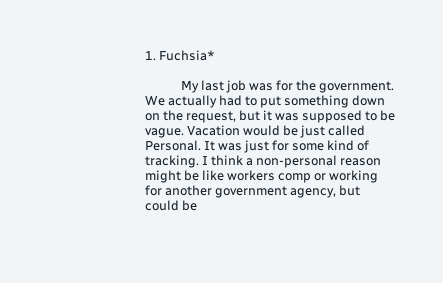1. Fuchsia*

            My last job was for the government. We actually had to put something down on the request, but it was supposed to be vague. Vacation would be just called Personal. It was just for some kind of tracking. I think a non-personal reason might be like workers comp or working for another government agency, but could be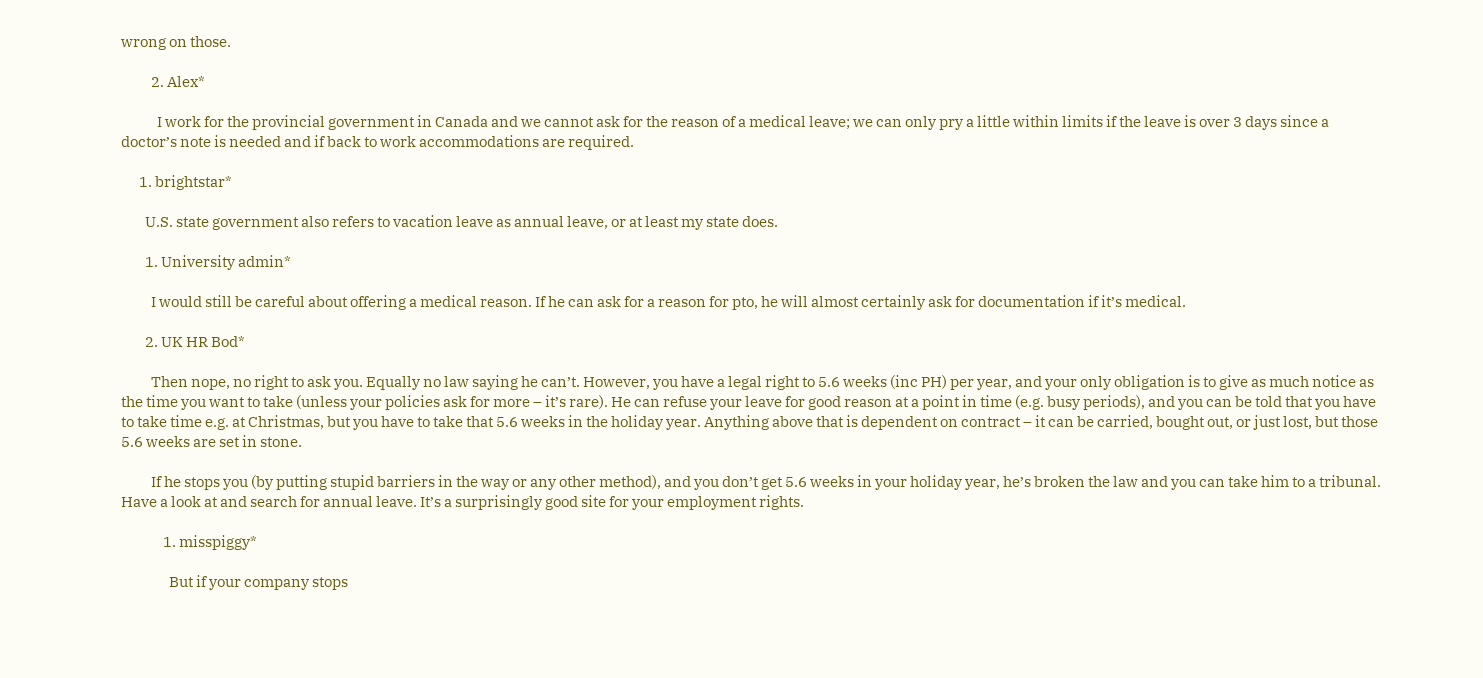wrong on those.

          2. Alex*

            I work for the provincial government in Canada and we cannot ask for the reason of a medical leave; we can only pry a little within limits if the leave is over 3 days since a doctor’s note is needed and if back to work accommodations are required.

      1. brightstar*

        U.S. state government also refers to vacation leave as annual leave, or at least my state does.

        1. University admin*

          I would still be careful about offering a medical reason. If he can ask for a reason for pto, he will almost certainly ask for documentation if it’s medical.

        2. UK HR Bod*

          Then nope, no right to ask you. Equally no law saying he can’t. However, you have a legal right to 5.6 weeks (inc PH) per year, and your only obligation is to give as much notice as the time you want to take (unless your policies ask for more – it’s rare). He can refuse your leave for good reason at a point in time (e.g. busy periods), and you can be told that you have to take time e.g. at Christmas, but you have to take that 5.6 weeks in the holiday year. Anything above that is dependent on contract – it can be carried, bought out, or just lost, but those 5.6 weeks are set in stone.

          If he stops you (by putting stupid barriers in the way or any other method), and you don’t get 5.6 weeks in your holiday year, he’s broken the law and you can take him to a tribunal. Have a look at and search for annual leave. It’s a surprisingly good site for your employment rights.

              1. misspiggy*

                But if your company stops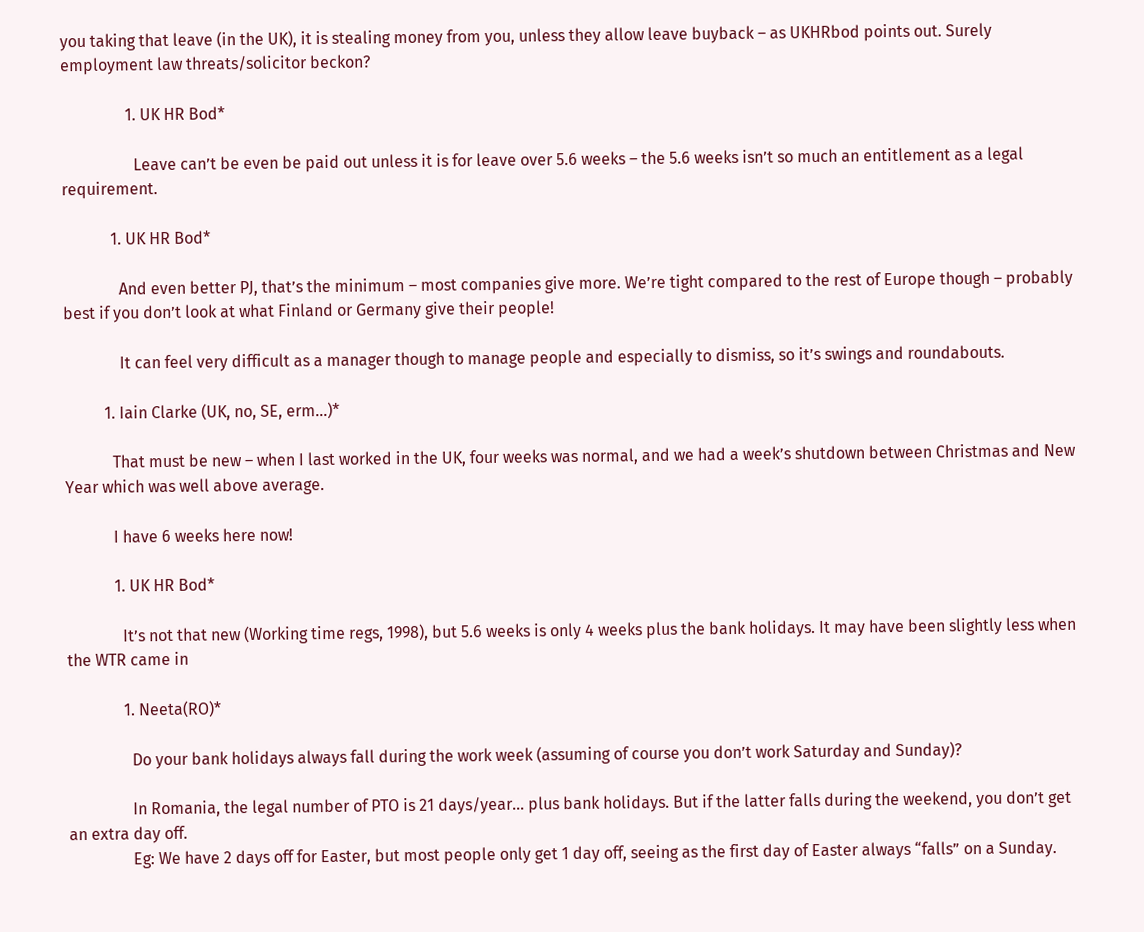you taking that leave (in the UK), it is stealing money from you, unless they allow leave buyback – as UKHRbod points out. Surely employment law threats/solicitor beckon?

                1. UK HR Bod*

                  Leave can’t be even be paid out unless it is for leave over 5.6 weeks – the 5.6 weeks isn’t so much an entitlement as a legal requirement.

            1. UK HR Bod*

              And even better PJ, that’s the minimum – most companies give more. We’re tight compared to the rest of Europe though – probably best if you don’t look at what Finland or Germany give their people!

              It can feel very difficult as a manager though to manage people and especially to dismiss, so it’s swings and roundabouts.

          1. Iain Clarke (UK, no, SE, erm...)*

            That must be new – when I last worked in the UK, four weeks was normal, and we had a week’s shutdown between Christmas and New Year which was well above average.

            I have 6 weeks here now!

            1. UK HR Bod*

              It’s not that new (Working time regs, 1998), but 5.6 weeks is only 4 weeks plus the bank holidays. It may have been slightly less when the WTR came in

              1. Neeta(RO)*

                Do your bank holidays always fall during the work week (assuming of course you don’t work Saturday and Sunday)?

                In Romania, the legal number of PTO is 21 days/year… plus bank holidays. But if the latter falls during the weekend, you don’t get an extra day off.
                Eg: We have 2 days off for Easter, but most people only get 1 day off, seeing as the first day of Easter always “falls” on a Sunday.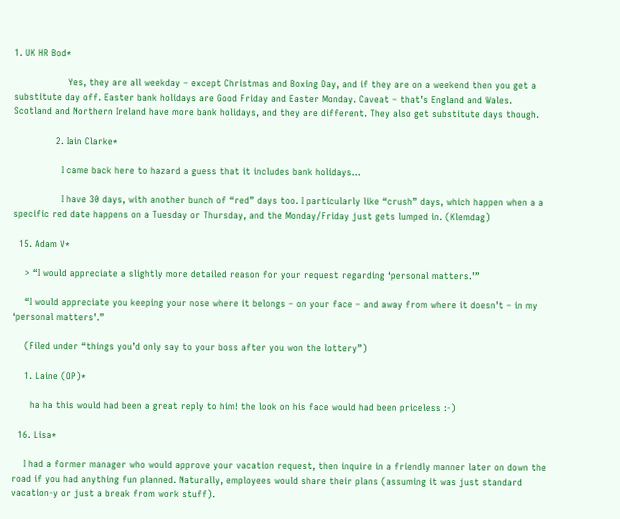1. UK HR Bod*

                  Yes, they are all weekday – except Christmas and Boxing Day, and if they are on a weekend then you get a substitute day off. Easter bank holidays are Good Friday and Easter Monday. Caveat – that’s England and Wales. Scotland and Northern Ireland have more bank holidays, and they are different. They also get substitute days though.

              2. Iain Clarke*

                I came back here to hazard a guess that it includes bank holidays…

                I have 30 days, with another bunch of “red” days too. I particularly like “crush” days, which happen when a a specific red date happens on a Tuesday or Thursday, and the Monday/Friday just gets lumped in. (Klemdag)

  15. Adam V*

    > “I would appreciate a slightly more detailed reason for your request regarding ‘personal matters.’”

    “I would appreciate you keeping your nose where it belongs – on your face – and away from where it doesn’t – in my ‘personal matters’.”

    (Filed under “things you’d only say to your boss after you won the lottery”)

    1. Laine (OP)*

      ha ha this would had been a great reply to him! the look on his face would had been priceless :-)

  16. Lisa*

    I had a former manager who would approve your vacation request, then inquire in a friendly manner later on down the road if you had anything fun planned. Naturally, employees would share their plans (assuming it was just standard vacation-y or just a break from work stuff).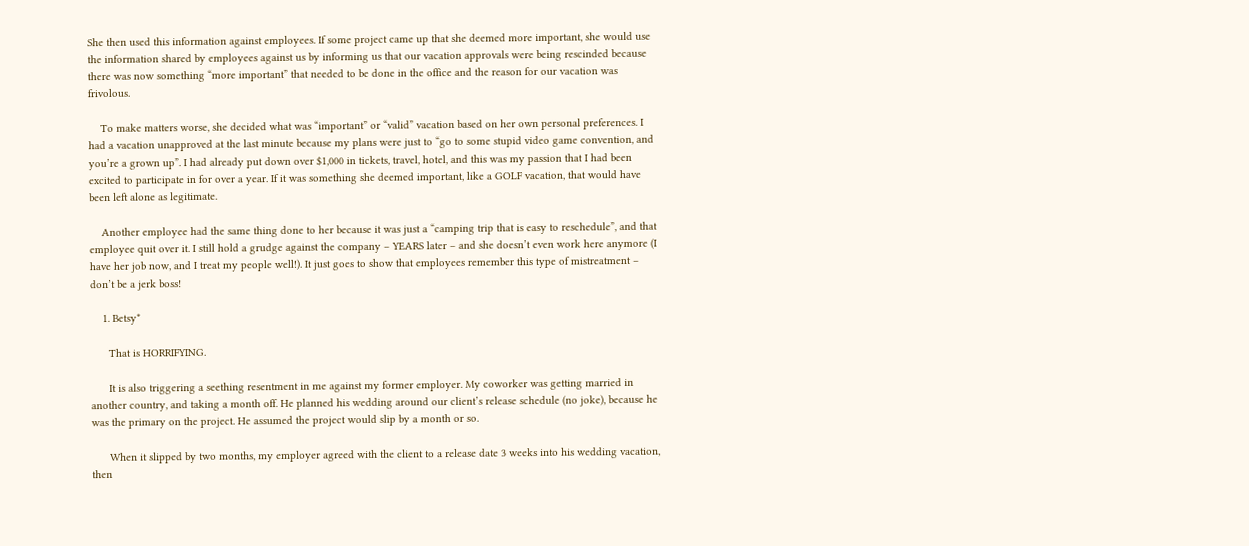She then used this information against employees. If some project came up that she deemed more important, she would use the information shared by employees against us by informing us that our vacation approvals were being rescinded because there was now something “more important” that needed to be done in the office and the reason for our vacation was frivolous.

    To make matters worse, she decided what was “important” or “valid” vacation based on her own personal preferences. I had a vacation unapproved at the last minute because my plans were just to “go to some stupid video game convention, and you’re a grown up”. I had already put down over $1,000 in tickets, travel, hotel, and this was my passion that I had been excited to participate in for over a year. If it was something she deemed important, like a GOLF vacation, that would have been left alone as legitimate.

    Another employee had the same thing done to her because it was just a “camping trip that is easy to reschedule”, and that employee quit over it. I still hold a grudge against the company – YEARS later – and she doesn’t even work here anymore (I have her job now, and I treat my people well!). It just goes to show that employees remember this type of mistreatment – don’t be a jerk boss!

    1. Betsy*

      That is HORRIFYING.

      It is also triggering a seething resentment in me against my former employer. My coworker was getting married in another country, and taking a month off. He planned his wedding around our client’s release schedule (no joke), because he was the primary on the project. He assumed the project would slip by a month or so.

      When it slipped by two months, my employer agreed with the client to a release date 3 weeks into his wedding vacation, then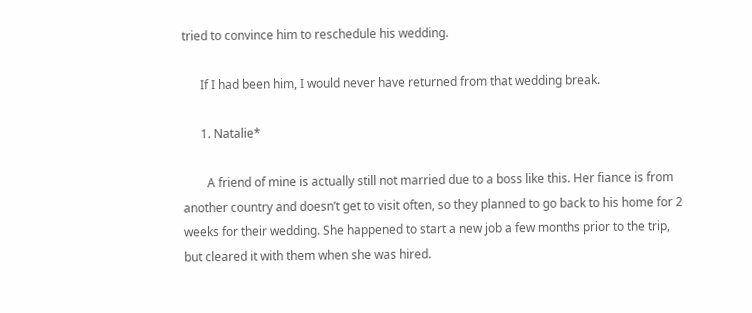tried to convince him to reschedule his wedding.

      If I had been him, I would never have returned from that wedding break.

      1. Natalie*

        A friend of mine is actually still not married due to a boss like this. Her fiance is from another country and doesn’t get to visit often, so they planned to go back to his home for 2 weeks for their wedding. She happened to start a new job a few months prior to the trip, but cleared it with them when she was hired.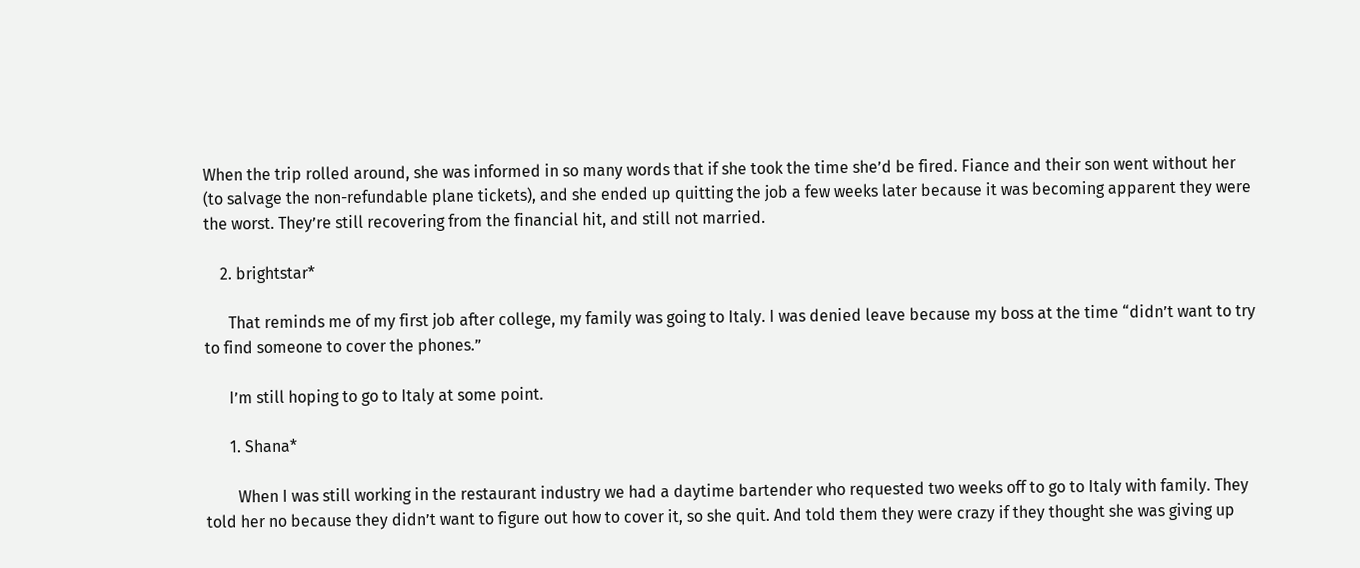When the trip rolled around, she was informed in so many words that if she took the time she’d be fired. Fiance and their son went without her (to salvage the non-refundable plane tickets), and she ended up quitting the job a few weeks later because it was becoming apparent they were the worst. They’re still recovering from the financial hit, and still not married.

    2. brightstar*

      That reminds me of my first job after college, my family was going to Italy. I was denied leave because my boss at the time “didn’t want to try to find someone to cover the phones.”

      I’m still hoping to go to Italy at some point.

      1. Shana*

        When I was still working in the restaurant industry we had a daytime bartender who requested two weeks off to go to Italy with family. They told her no because they didn’t want to figure out how to cover it, so she quit. And told them they were crazy if they thought she was giving up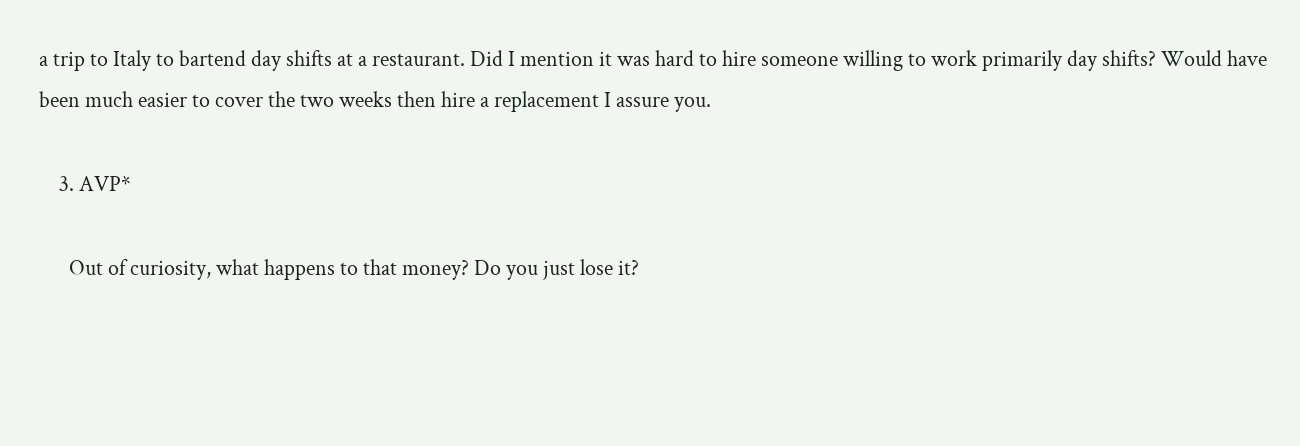a trip to Italy to bartend day shifts at a restaurant. Did I mention it was hard to hire someone willing to work primarily day shifts? Would have been much easier to cover the two weeks then hire a replacement I assure you.

    3. AVP*

      Out of curiosity, what happens to that money? Do you just lose it?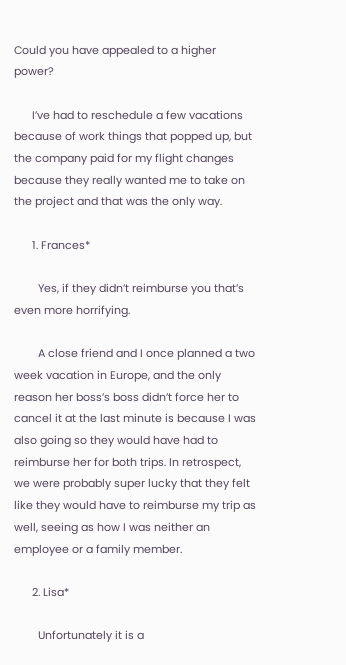Could you have appealed to a higher power?

      I’ve had to reschedule a few vacations because of work things that popped up, but the company paid for my flight changes because they really wanted me to take on the project and that was the only way.

      1. Frances*

        Yes, if they didn’t reimburse you that’s even more horrifying.

        A close friend and I once planned a two week vacation in Europe, and the only reason her boss’s boss didn’t force her to cancel it at the last minute is because I was also going so they would have had to reimburse her for both trips. In retrospect, we were probably super lucky that they felt like they would have to reimburse my trip as well, seeing as how I was neither an employee or a family member.

      2. Lisa*

        Unfortunately it is a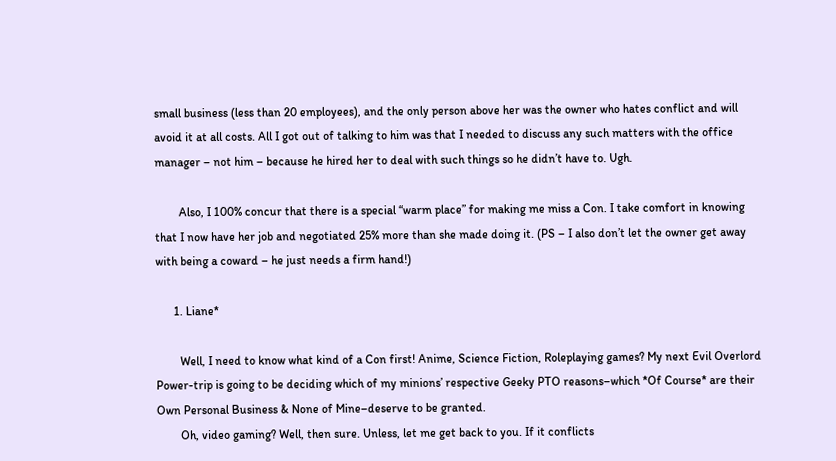small business (less than 20 employees), and the only person above her was the owner who hates conflict and will avoid it at all costs. All I got out of talking to him was that I needed to discuss any such matters with the office manager – not him – because he hired her to deal with such things so he didn’t have to. Ugh.

        Also, I 100% concur that there is a special “warm place” for making me miss a Con. I take comfort in knowing that I now have her job and negotiated 25% more than she made doing it. (PS – I also don’t let the owner get away with being a coward – he just needs a firm hand!)

      1. Liane*

        Well, I need to know what kind of a Con first! Anime, Science Fiction, Roleplaying games? My next Evil Overlord Power-trip is going to be deciding which of my minions’ respective Geeky PTO reasons–which *Of Course* are their Own Personal Business & None of Mine–deserve to be granted.
        Oh, video gaming? Well, then sure. Unless, let me get back to you. If it conflicts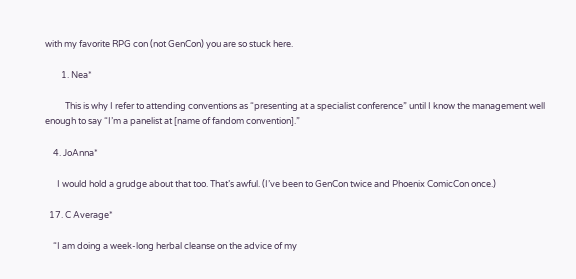with my favorite RPG con (not GenCon) you are so stuck here.

        1. Nea*

          This is why I refer to attending conventions as “presenting at a specialist conference” until I know the management well enough to say “I’m a panelist at [name of fandom convention].”

    4. JoAnna*

      I would hold a grudge about that too. That’s awful. (I’ve been to GenCon twice and Phoenix ComicCon once.)

  17. C Average*

    “I am doing a week-long herbal cleanse on the advice of my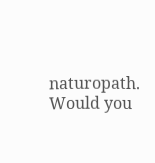naturopath. Would you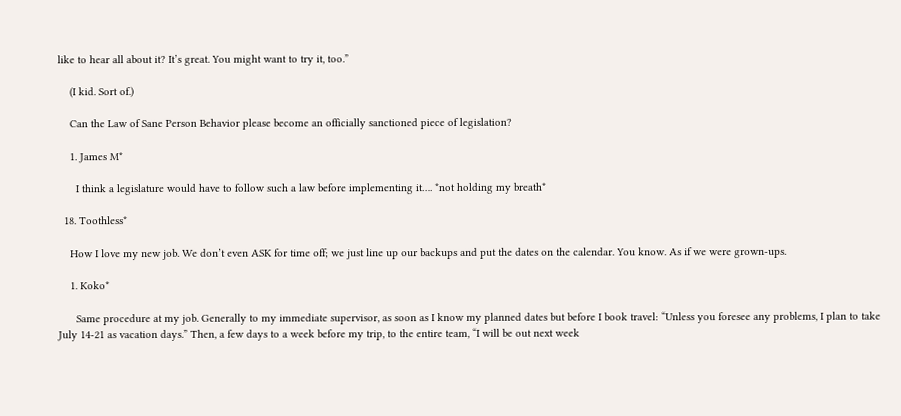like to hear all about it? It’s great. You might want to try it, too.”

    (I kid. Sort of.)

    Can the Law of Sane Person Behavior please become an officially sanctioned piece of legislation?

    1. James M*

      I think a legislature would have to follow such a law before implementing it…. *not holding my breath*

  18. Toothless*

    How I love my new job. We don’t even ASK for time off; we just line up our backups and put the dates on the calendar. You know. As if we were grown-ups.

    1. Koko*

      Same procedure at my job. Generally to my immediate supervisor, as soon as I know my planned dates but before I book travel: “Unless you foresee any problems, I plan to take July 14-21 as vacation days.” Then, a few days to a week before my trip, to the entire team, “I will be out next week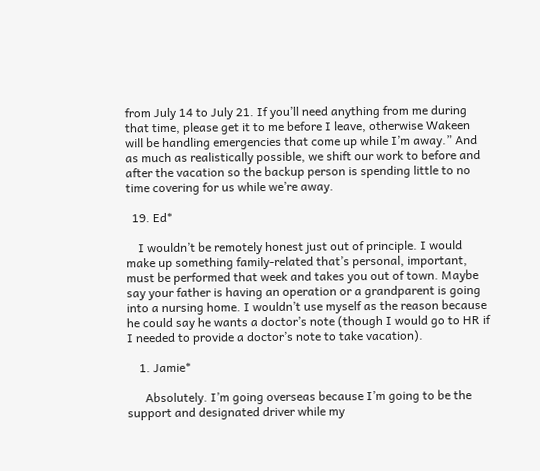from July 14 to July 21. If you’ll need anything from me during that time, please get it to me before I leave, otherwise Wakeen will be handling emergencies that come up while I’m away.” And as much as realistically possible, we shift our work to before and after the vacation so the backup person is spending little to no time covering for us while we’re away.

  19. Ed*

    I wouldn’t be remotely honest just out of principle. I would make up something family-related that’s personal, important, must be performed that week and takes you out of town. Maybe say your father is having an operation or a grandparent is going into a nursing home. I wouldn’t use myself as the reason because he could say he wants a doctor’s note (though I would go to HR if I needed to provide a doctor’s note to take vacation).

    1. Jamie*

      Absolutely. I’m going overseas because I’m going to be the support and designated driver while my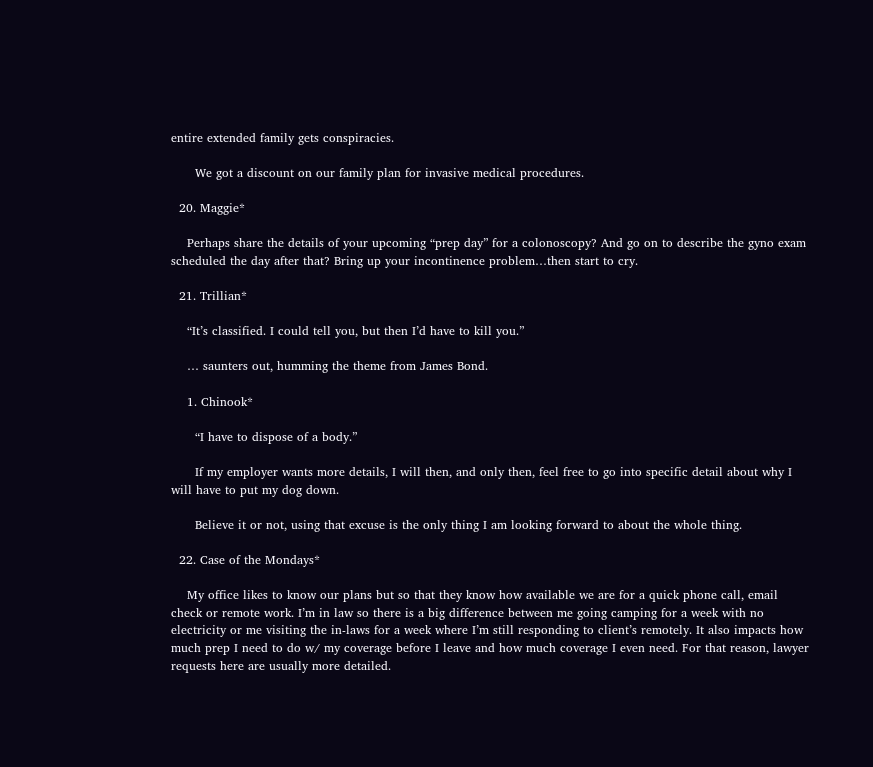entire extended family gets conspiracies.

      We got a discount on our family plan for invasive medical procedures.

  20. Maggie*

    Perhaps share the details of your upcoming “prep day” for a colonoscopy? And go on to describe the gyno exam scheduled the day after that? Bring up your incontinence problem…then start to cry.

  21. Trillian*

    “It’s classified. I could tell you, but then I’d have to kill you.”

    … saunters out, humming the theme from James Bond.

    1. Chinook*

      “I have to dispose of a body.”

      If my employer wants more details, I will then, and only then, feel free to go into specific detail about why I will have to put my dog down.

      Believe it or not, using that excuse is the only thing I am looking forward to about the whole thing.

  22. Case of the Mondays*

    My office likes to know our plans but so that they know how available we are for a quick phone call, email check or remote work. I’m in law so there is a big difference between me going camping for a week with no electricity or me visiting the in-laws for a week where I’m still responding to client’s remotely. It also impacts how much prep I need to do w/ my coverage before I leave and how much coverage I even need. For that reason, lawyer requests here are usually more detailed.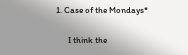1. Case of the Mondays*

      I think the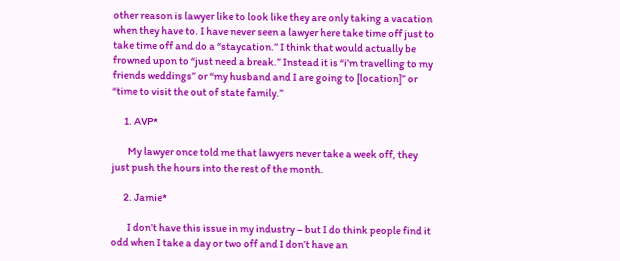other reason is lawyer like to look like they are only taking a vacation when they have to. I have never seen a lawyer here take time off just to take time off and do a “staycation.” I think that would actually be frowned upon to “just need a break.” Instead it is “i’m travelling to my friends weddings” or “my husband and I are going to [location]” or “time to visit the out of state family.”

      1. AVP*

        My lawyer once told me that lawyers never take a week off, they just push the hours into the rest of the month.

      2. Jamie*

        I don’t have this issue in my industry – but I do think people find it odd when I take a day or two off and I don’t have an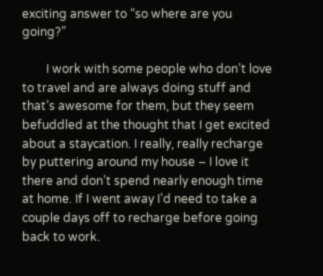exciting answer to “so where are you going?”

        I work with some people who don’t love to travel and are always doing stuff and that’s awesome for them, but they seem befuddled at the thought that I get excited about a staycation. I really, really recharge by puttering around my house – I love it there and don’t spend nearly enough time at home. If I went away I’d need to take a couple days off to recharge before going back to work.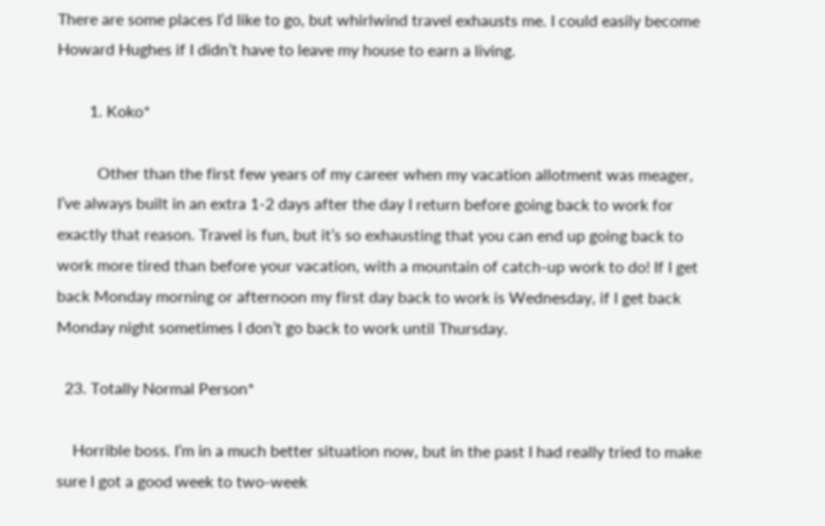There are some places I’d like to go, but whirlwind travel exhausts me. I could easily become Howard Hughes if I didn’t have to leave my house to earn a living.

        1. Koko*

          Other than the first few years of my career when my vacation allotment was meager, I’ve always built in an extra 1-2 days after the day I return before going back to work for exactly that reason. Travel is fun, but it’s so exhausting that you can end up going back to work more tired than before your vacation, with a mountain of catch-up work to do! If I get back Monday morning or afternoon my first day back to work is Wednesday, if I get back Monday night sometimes I don’t go back to work until Thursday.

  23. Totally Normal Person*

    Horrible boss. I’m in a much better situation now, but in the past I had really tried to make sure I got a good week to two-week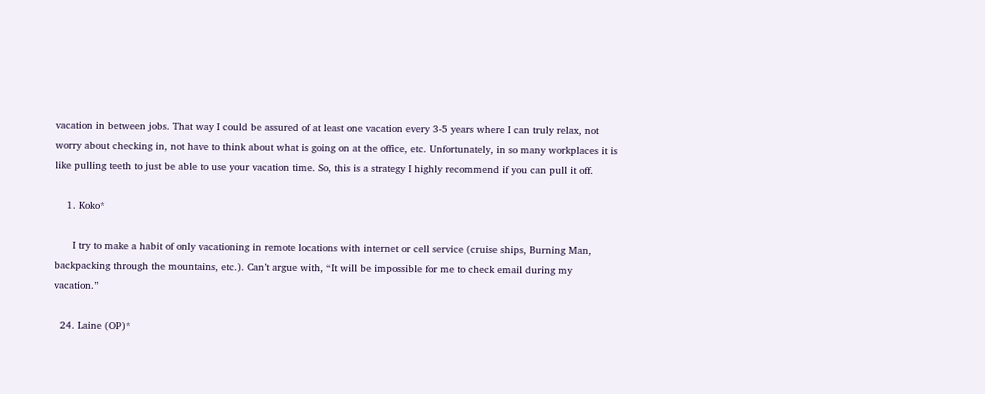vacation in between jobs. That way I could be assured of at least one vacation every 3-5 years where I can truly relax, not worry about checking in, not have to think about what is going on at the office, etc. Unfortunately, in so many workplaces it is like pulling teeth to just be able to use your vacation time. So, this is a strategy I highly recommend if you can pull it off.

    1. Koko*

      I try to make a habit of only vacationing in remote locations with internet or cell service (cruise ships, Burning Man, backpacking through the mountains, etc.). Can’t argue with, “It will be impossible for me to check email during my vacation.”

  24. Laine (OP)*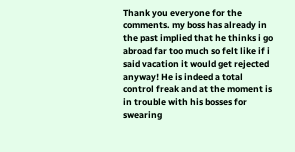Thank you everyone for the comments. my boss has already in the past implied that he thinks i go abroad far too much so felt like if i said vacation it would get rejected anyway! He is indeed a total control freak and at the moment is in trouble with his bosses for swearing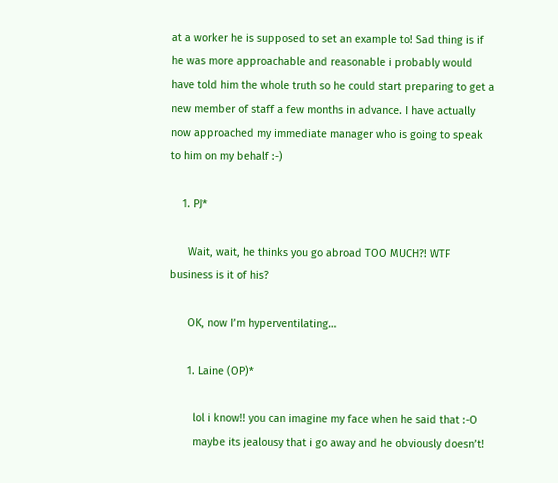at a worker he is supposed to set an example to! Sad thing is if he was more approachable and reasonable i probably would have told him the whole truth so he could start preparing to get a new member of staff a few months in advance. I have actually now approached my immediate manager who is going to speak to him on my behalf :-)

    1. PJ*

      Wait, wait, he thinks you go abroad TOO MUCH?! WTF business is it of his?

      OK, now I’m hyperventilating…

      1. Laine (OP)*

        lol i know!! you can imagine my face when he said that :-O
        maybe its jealousy that i go away and he obviously doesn’t!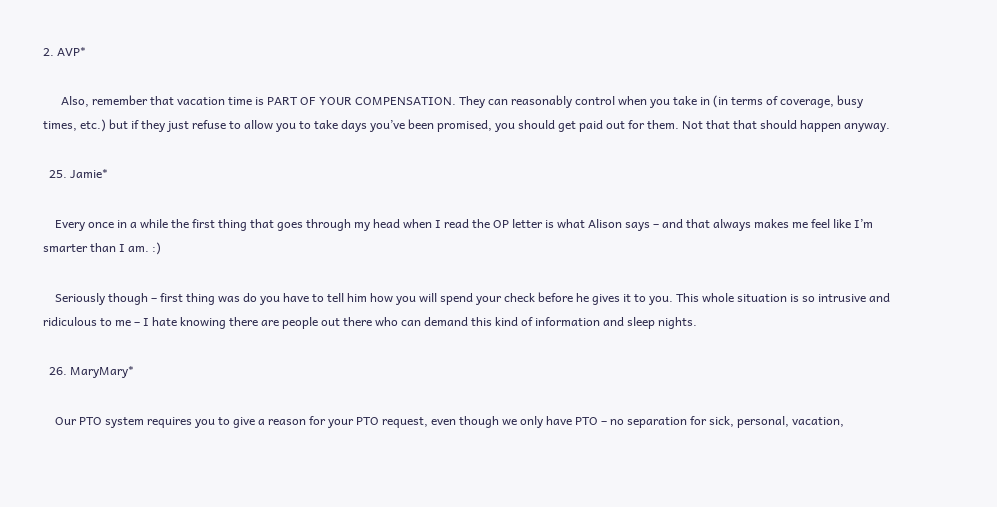2. AVP*

      Also, remember that vacation time is PART OF YOUR COMPENSATION. They can reasonably control when you take in (in terms of coverage, busy times, etc.) but if they just refuse to allow you to take days you’ve been promised, you should get paid out for them. Not that that should happen anyway.

  25. Jamie*

    Every once in a while the first thing that goes through my head when I read the OP letter is what Alison says – and that always makes me feel like I’m smarter than I am. :)

    Seriously though – first thing was do you have to tell him how you will spend your check before he gives it to you. This whole situation is so intrusive and ridiculous to me – I hate knowing there are people out there who can demand this kind of information and sleep nights.

  26. MaryMary*

    Our PTO system requires you to give a reason for your PTO request, even though we only have PTO – no separation for sick, personal, vacation,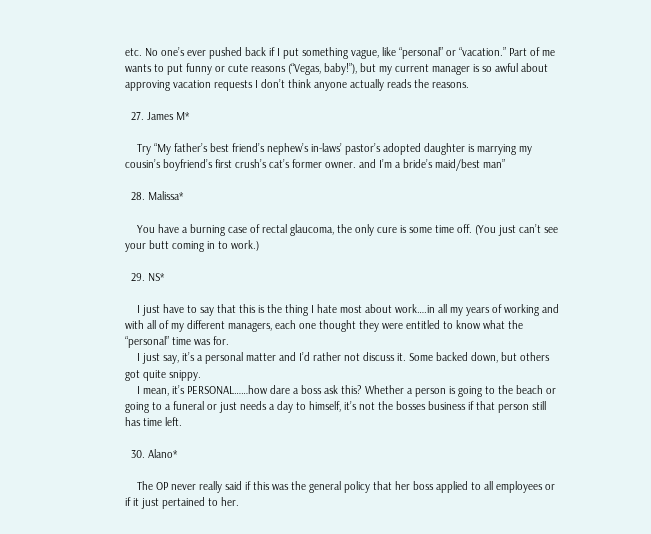etc. No one’s ever pushed back if I put something vague, like “personal” or “vacation.” Part of me wants to put funny or cute reasons (“Vegas, baby!”), but my current manager is so awful about approving vacation requests I don’t think anyone actually reads the reasons.

  27. James M*

    Try “My father’s best friend’s nephew’s in-laws’ pastor’s adopted daughter is marrying my cousin’s boyfriend’s first crush’s cat’s former owner. and I’m a bride’s maid/best man”

  28. Malissa*

    You have a burning case of rectal glaucoma, the only cure is some time off. (You just can’t see your butt coming in to work.)

  29. NS*

    I just have to say that this is the thing I hate most about work….in all my years of working and with all of my different managers, each one thought they were entitled to know what the “personal” time was for.
    I just say, it’s a personal matter and I’d rather not discuss it. Some backed down, but others got quite snippy.
    I mean, it’s PERSONAL……how dare a boss ask this? Whether a person is going to the beach or going to a funeral or just needs a day to himself, it’s not the bosses business if that person still has time left.

  30. Alano*

    The OP never really said if this was the general policy that her boss applied to all employees or if it just pertained to her.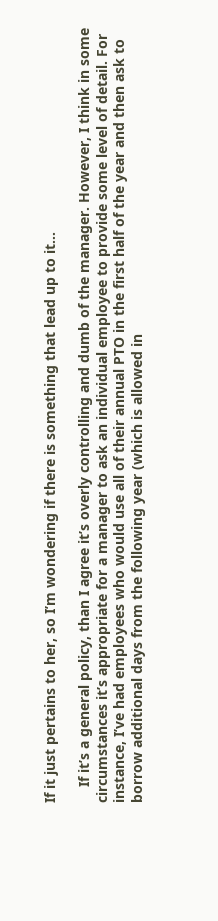If it just pertains to her, so I’m wondering if there is something that lead up to it…

    If it’s a general policy, than I agree it’s overly controlling and dumb of the manager. However, I think in some circumstances it’s appropriate for a manager to ask an individual employee to provide some level of detail. For instance, I’ve had employees who would use all of their annual PTO in the first half of the year and then ask to borrow additional days from the following year (which is allowed in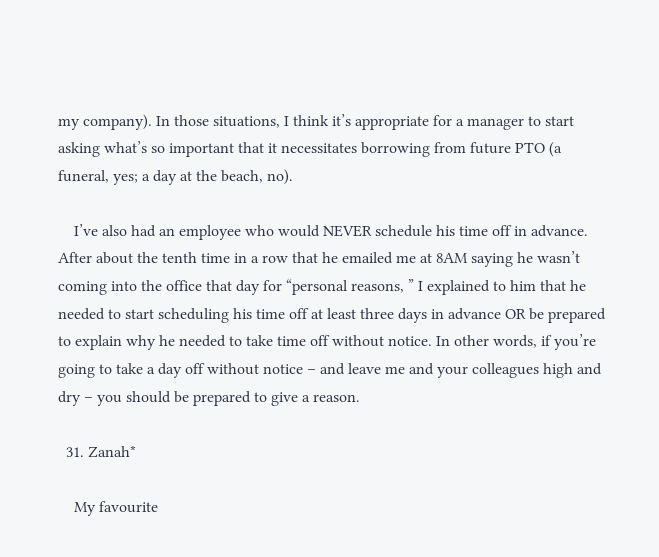my company). In those situations, I think it’s appropriate for a manager to start asking what’s so important that it necessitates borrowing from future PTO (a funeral, yes; a day at the beach, no).

    I’ve also had an employee who would NEVER schedule his time off in advance. After about the tenth time in a row that he emailed me at 8AM saying he wasn’t coming into the office that day for “personal reasons, ” I explained to him that he needed to start scheduling his time off at least three days in advance OR be prepared to explain why he needed to take time off without notice. In other words, if you’re going to take a day off without notice – and leave me and your colleagues high and dry – you should be prepared to give a reason.

  31. Zanah*

    My favourite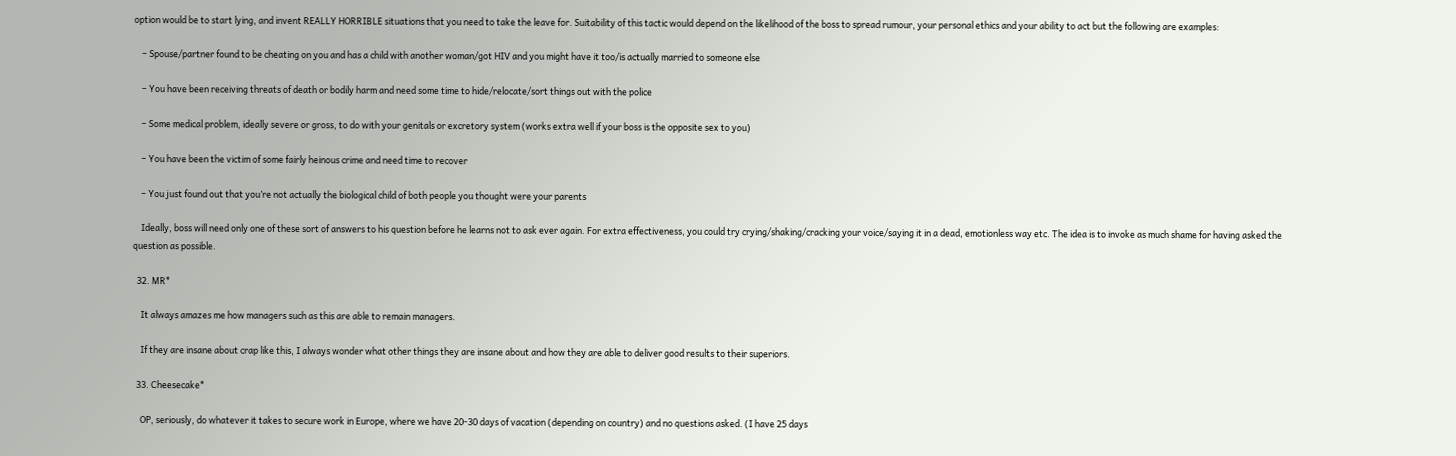option would be to start lying, and invent REALLY HORRIBLE situations that you need to take the leave for. Suitability of this tactic would depend on the likelihood of the boss to spread rumour, your personal ethics and your ability to act but the following are examples:

    – Spouse/partner found to be cheating on you and has a child with another woman/got HIV and you might have it too/is actually married to someone else

    – You have been receiving threats of death or bodily harm and need some time to hide/relocate/sort things out with the police

    – Some medical problem, ideally severe or gross, to do with your genitals or excretory system (works extra well if your boss is the opposite sex to you)

    – You have been the victim of some fairly heinous crime and need time to recover

    – You just found out that you’re not actually the biological child of both people you thought were your parents

    Ideally, boss will need only one of these sort of answers to his question before he learns not to ask ever again. For extra effectiveness, you could try crying/shaking/cracking your voice/saying it in a dead, emotionless way etc. The idea is to invoke as much shame for having asked the question as possible.

  32. MR*

    It always amazes me how managers such as this are able to remain managers.

    If they are insane about crap like this, I always wonder what other things they are insane about and how they are able to deliver good results to their superiors.

  33. Cheesecake*

    OP, seriously, do whatever it takes to secure work in Europe, where we have 20-30 days of vacation (depending on country) and no questions asked. (I have 25 days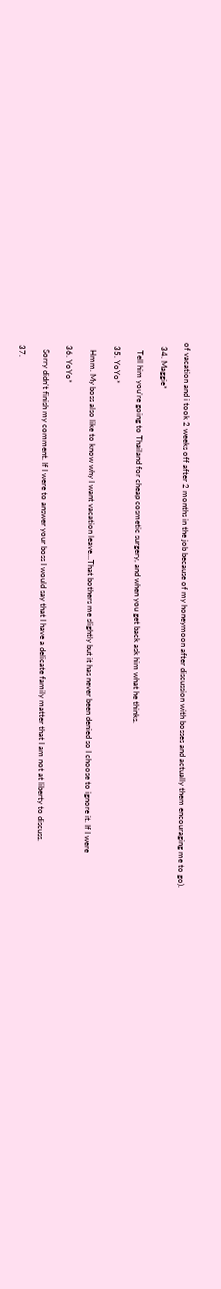of vacation and i took 2 weeks off after 2 months in the job because of my honeymoon after discussion with bosses and actually them encouraging me to go).

  34. Maggie*

    Tell him you’re going to Thailand for cheap cosmetic surgery, and when you get back ask him what he thinks.

  35. YoYo*

    Hmm. My boss also like to know why I want vacation leave…That bothers me slightly but it has never been denied so I choose to ignore it. If I were

  36. YoYo*

    Sorry didn’t finish my comment. If I were to answer your boss I would say that I have a delicate family matter that I am not at liberty to discuss.

  37.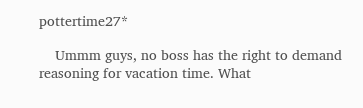pottertime27*

    Ummm guys, no boss has the right to demand reasoning for vacation time. What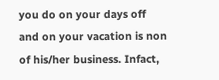you do on your days off and on your vacation is non of his/her business. Infact,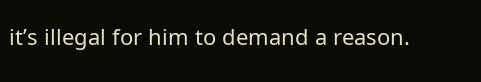it’s illegal for him to demand a reason.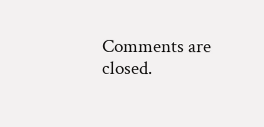Comments are closed.